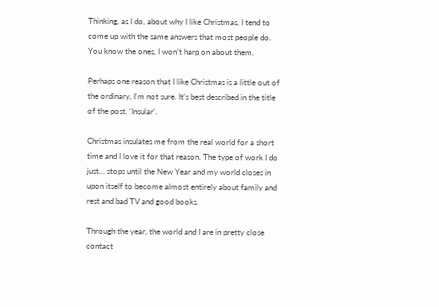Thinking, as I do, about why I like Christmas, I tend to come up with the same answers that most people do. You know the ones, I won’t harp on about them.

Perhaps one reason that I like Christmas is a little out of the ordinary, I’m not sure. It’s best described in the title of the post. ‘Insular’.

Christmas insulates me from the real world for a short time and I love it for that reason. The type of work I do just… stops until the New Year and my world closes in upon itself to become almost entirely about family and rest and bad TV and good books.

Through the year, the world and I are in pretty close contact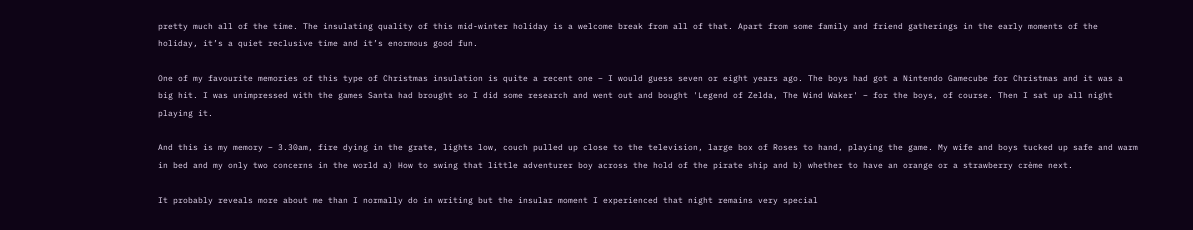pretty much all of the time. The insulating quality of this mid-winter holiday is a welcome break from all of that. Apart from some family and friend gatherings in the early moments of the holiday, it’s a quiet reclusive time and it’s enormous good fun.

One of my favourite memories of this type of Christmas insulation is quite a recent one – I would guess seven or eight years ago. The boys had got a Nintendo Gamecube for Christmas and it was a big hit. I was unimpressed with the games Santa had brought so I did some research and went out and bought 'Legend of Zelda, The Wind Waker' – for the boys, of course. Then I sat up all night playing it.

And this is my memory – 3.30am, fire dying in the grate, lights low, couch pulled up close to the television, large box of Roses to hand, playing the game. My wife and boys tucked up safe and warm in bed and my only two concerns in the world a) How to swing that little adventurer boy across the hold of the pirate ship and b) whether to have an orange or a strawberry crème next.

It probably reveals more about me than I normally do in writing but the insular moment I experienced that night remains very special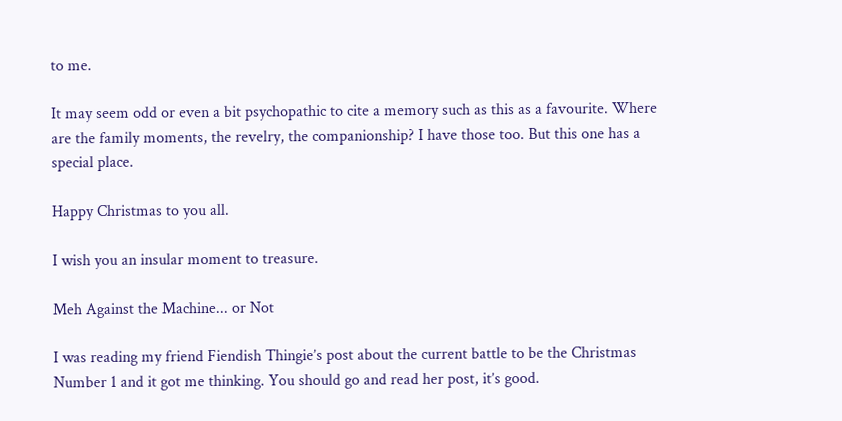to me.

It may seem odd or even a bit psychopathic to cite a memory such as this as a favourite. Where are the family moments, the revelry, the companionship? I have those too. But this one has a special place.

Happy Christmas to you all.

I wish you an insular moment to treasure.

Meh Against the Machine... or Not

I was reading my friend Fiendish Thingie’s post about the current battle to be the Christmas Number 1 and it got me thinking. You should go and read her post, it’s good.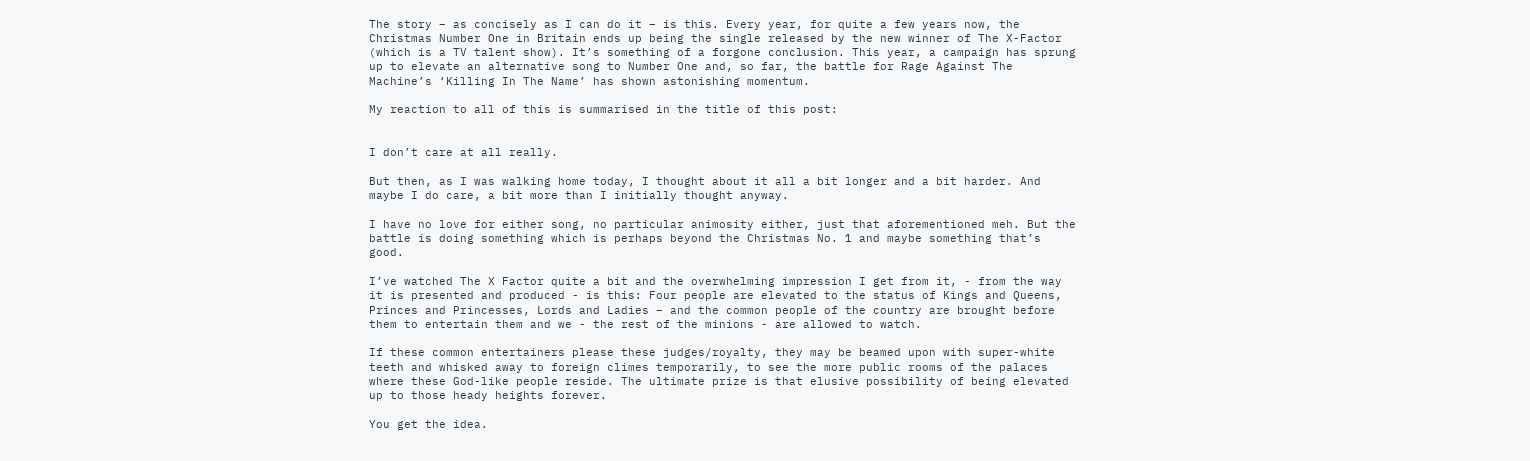The story – as concisely as I can do it – is this. Every year, for quite a few years now, the Christmas Number One in Britain ends up being the single released by the new winner of The X-Factor (which is a TV talent show). It’s something of a forgone conclusion. This year, a campaign has sprung up to elevate an alternative song to Number One and, so far, the battle for Rage Against The Machine’s ‘Killing In The Name’ has shown astonishing momentum.

My reaction to all of this is summarised in the title of this post:


I don’t care at all really.

But then, as I was walking home today, I thought about it all a bit longer and a bit harder. And maybe I do care, a bit more than I initially thought anyway.

I have no love for either song, no particular animosity either, just that aforementioned meh. But the battle is doing something which is perhaps beyond the Christmas No. 1 and maybe something that’s good.

I’ve watched The X Factor quite a bit and the overwhelming impression I get from it, - from the way it is presented and produced - is this: Four people are elevated to the status of Kings and Queens, Princes and Princesses, Lords and Ladies – and the common people of the country are brought before them to entertain them and we - the rest of the minions - are allowed to watch.

If these common entertainers please these judges/royalty, they may be beamed upon with super-white teeth and whisked away to foreign climes temporarily, to see the more public rooms of the palaces where these God-like people reside. The ultimate prize is that elusive possibility of being elevated up to those heady heights forever.

You get the idea.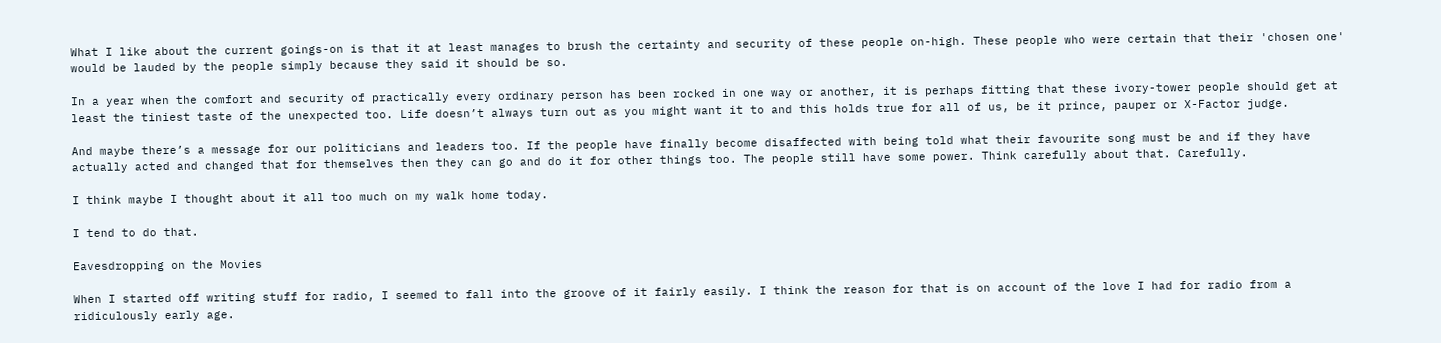What I like about the current goings-on is that it at least manages to brush the certainty and security of these people on-high. These people who were certain that their 'chosen one' would be lauded by the people simply because they said it should be so.

In a year when the comfort and security of practically every ordinary person has been rocked in one way or another, it is perhaps fitting that these ivory-tower people should get at least the tiniest taste of the unexpected too. Life doesn’t always turn out as you might want it to and this holds true for all of us, be it prince, pauper or X-Factor judge.

And maybe there’s a message for our politicians and leaders too. If the people have finally become disaffected with being told what their favourite song must be and if they have actually acted and changed that for themselves then they can go and do it for other things too. The people still have some power. Think carefully about that. Carefully.

I think maybe I thought about it all too much on my walk home today.

I tend to do that.

Eavesdropping on the Movies

When I started off writing stuff for radio, I seemed to fall into the groove of it fairly easily. I think the reason for that is on account of the love I had for radio from a ridiculously early age.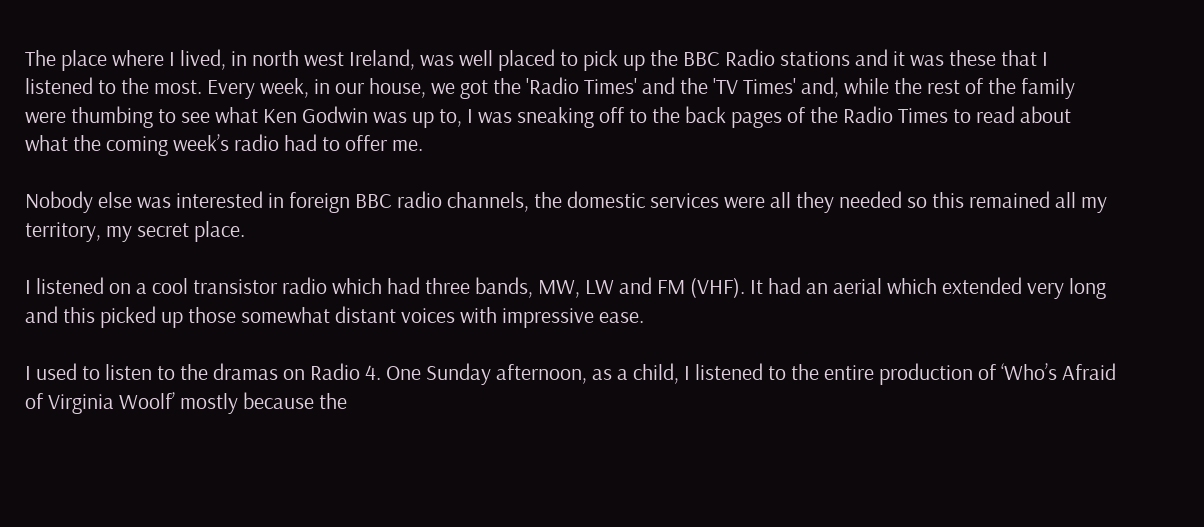The place where I lived, in north west Ireland, was well placed to pick up the BBC Radio stations and it was these that I listened to the most. Every week, in our house, we got the 'Radio Times' and the 'TV Times' and, while the rest of the family were thumbing to see what Ken Godwin was up to, I was sneaking off to the back pages of the Radio Times to read about what the coming week’s radio had to offer me.

Nobody else was interested in foreign BBC radio channels, the domestic services were all they needed so this remained all my territory, my secret place.

I listened on a cool transistor radio which had three bands, MW, LW and FM (VHF). It had an aerial which extended very long and this picked up those somewhat distant voices with impressive ease.

I used to listen to the dramas on Radio 4. One Sunday afternoon, as a child, I listened to the entire production of ‘Who’s Afraid of Virginia Woolf’ mostly because the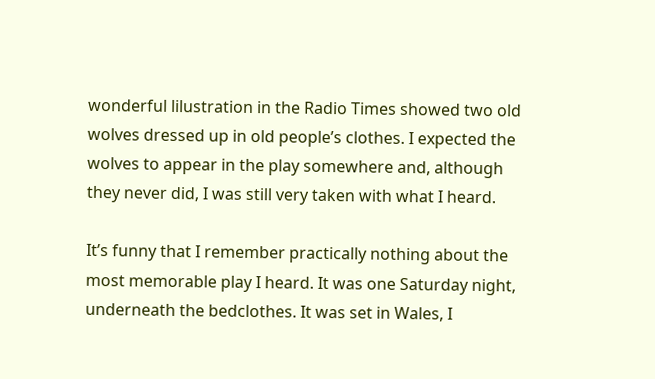wonderful lilustration in the Radio Times showed two old wolves dressed up in old people’s clothes. I expected the wolves to appear in the play somewhere and, although they never did, I was still very taken with what I heard.

It’s funny that I remember practically nothing about the most memorable play I heard. It was one Saturday night, underneath the bedclothes. It was set in Wales, I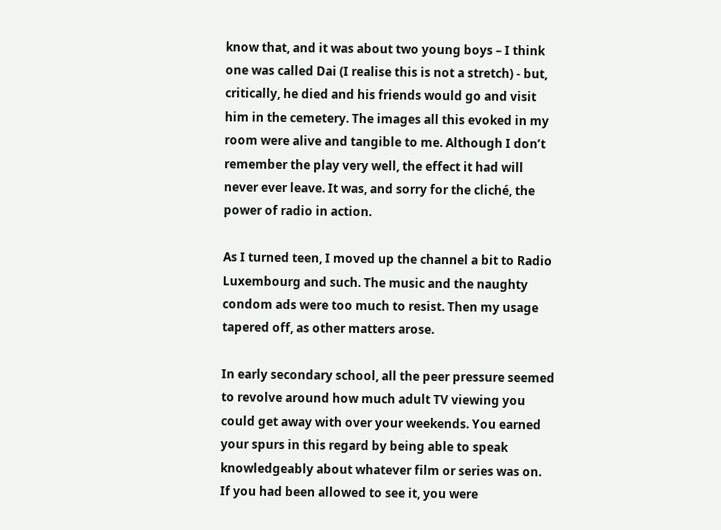know that, and it was about two young boys – I think one was called Dai (I realise this is not a stretch) - but, critically, he died and his friends would go and visit him in the cemetery. The images all this evoked in my room were alive and tangible to me. Although I don’t remember the play very well, the effect it had will never ever leave. It was, and sorry for the cliché, the power of radio in action.

As I turned teen, I moved up the channel a bit to Radio Luxembourg and such. The music and the naughty condom ads were too much to resist. Then my usage tapered off, as other matters arose.

In early secondary school, all the peer pressure seemed to revolve around how much adult TV viewing you could get away with over your weekends. You earned your spurs in this regard by being able to speak knowledgeably about whatever film or series was on. If you had been allowed to see it, you were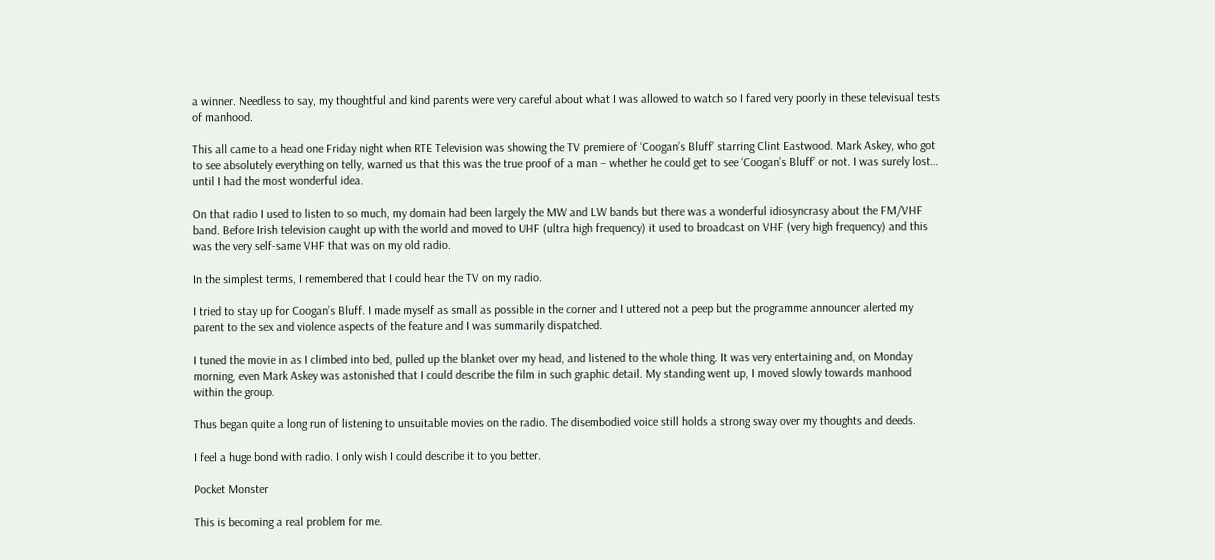a winner. Needless to say, my thoughtful and kind parents were very careful about what I was allowed to watch so I fared very poorly in these televisual tests of manhood.

This all came to a head one Friday night when RTE Television was showing the TV premiere of ‘Coogan’s Bluff’ starring Clint Eastwood. Mark Askey, who got to see absolutely everything on telly, warned us that this was the true proof of a man – whether he could get to see ‘Coogan’s Bluff’ or not. I was surely lost… until I had the most wonderful idea.

On that radio I used to listen to so much, my domain had been largely the MW and LW bands but there was a wonderful idiosyncrasy about the FM/VHF band. Before Irish television caught up with the world and moved to UHF (ultra high frequency) it used to broadcast on VHF (very high frequency) and this was the very self-same VHF that was on my old radio.

In the simplest terms, I remembered that I could hear the TV on my radio.

I tried to stay up for Coogan’s Bluff. I made myself as small as possible in the corner and I uttered not a peep but the programme announcer alerted my parent to the sex and violence aspects of the feature and I was summarily dispatched.

I tuned the movie in as I climbed into bed, pulled up the blanket over my head, and listened to the whole thing. It was very entertaining and, on Monday morning, even Mark Askey was astonished that I could describe the film in such graphic detail. My standing went up, I moved slowly towards manhood within the group.

Thus began quite a long run of listening to unsuitable movies on the radio. The disembodied voice still holds a strong sway over my thoughts and deeds.

I feel a huge bond with radio. I only wish I could describe it to you better.

Pocket Monster

This is becoming a real problem for me.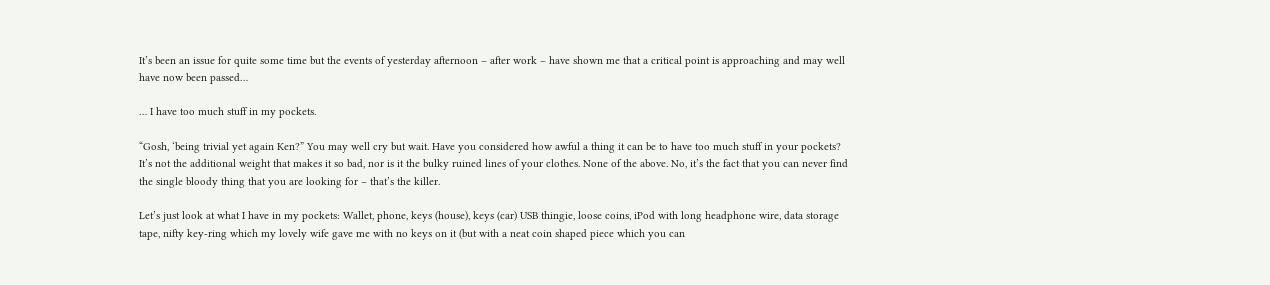It’s been an issue for quite some time but the events of yesterday afternoon – after work – have shown me that a critical point is approaching and may well have now been passed…

… I have too much stuff in my pockets.

“Gosh, ‘being trivial yet again Ken?” You may well cry but wait. Have you considered how awful a thing it can be to have too much stuff in your pockets? It’s not the additional weight that makes it so bad, nor is it the bulky ruined lines of your clothes. None of the above. No, it’s the fact that you can never find the single bloody thing that you are looking for – that’s the killer.

Let’s just look at what I have in my pockets: Wallet, phone, keys (house), keys (car) USB thingie, loose coins, iPod with long headphone wire, data storage tape, nifty key-ring which my lovely wife gave me with no keys on it (but with a neat coin shaped piece which you can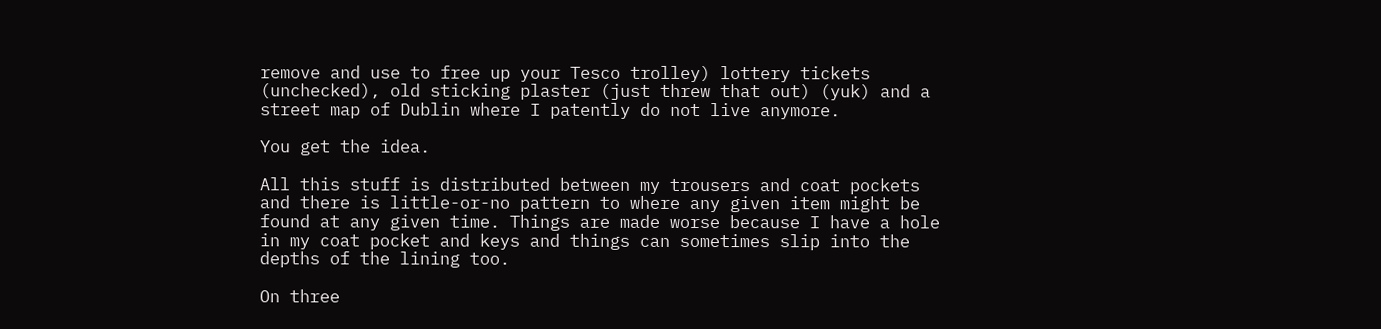remove and use to free up your Tesco trolley) lottery tickets (unchecked), old sticking plaster (just threw that out) (yuk) and a street map of Dublin where I patently do not live anymore.

You get the idea.

All this stuff is distributed between my trousers and coat pockets and there is little-or-no pattern to where any given item might be found at any given time. Things are made worse because I have a hole in my coat pocket and keys and things can sometimes slip into the depths of the lining too.

On three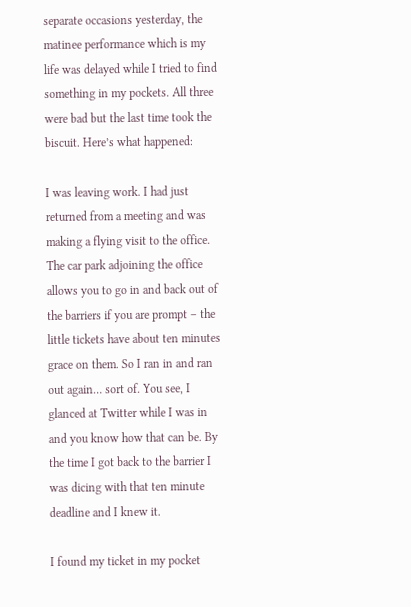separate occasions yesterday, the matinee performance which is my life was delayed while I tried to find something in my pockets. All three were bad but the last time took the biscuit. Here’s what happened:

I was leaving work. I had just returned from a meeting and was making a flying visit to the office. The car park adjoining the office allows you to go in and back out of the barriers if you are prompt – the little tickets have about ten minutes grace on them. So I ran in and ran out again… sort of. You see, I glanced at Twitter while I was in and you know how that can be. By the time I got back to the barrier I was dicing with that ten minute deadline and I knew it.

I found my ticket in my pocket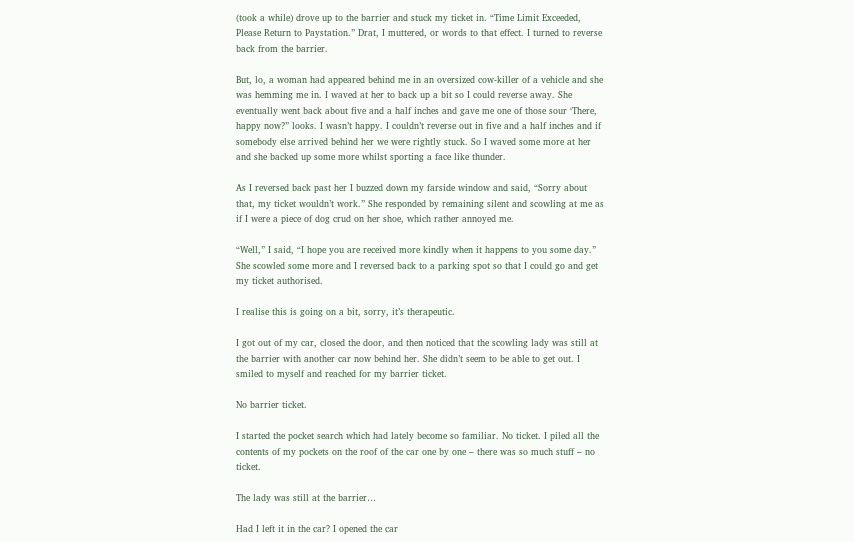(took a while) drove up to the barrier and stuck my ticket in. “Time Limit Exceeded, Please Return to Paystation.” Drat, I muttered, or words to that effect. I turned to reverse back from the barrier.

But, lo, a woman had appeared behind me in an oversized cow-killer of a vehicle and she was hemming me in. I waved at her to back up a bit so I could reverse away. She eventually went back about five and a half inches and gave me one of those sour ‘There, happy now?” looks. I wasn’t happy. I couldn’t reverse out in five and a half inches and if somebody else arrived behind her we were rightly stuck. So I waved some more at her and she backed up some more whilst sporting a face like thunder.

As I reversed back past her I buzzed down my farside window and said, “Sorry about that, my ticket wouldn’t work.” She responded by remaining silent and scowling at me as if I were a piece of dog crud on her shoe, which rather annoyed me.

“Well,” I said, “I hope you are received more kindly when it happens to you some day.” She scowled some more and I reversed back to a parking spot so that I could go and get my ticket authorised.

I realise this is going on a bit, sorry, it’s therapeutic.

I got out of my car, closed the door, and then noticed that the scowling lady was still at the barrier with another car now behind her. She didn’t seem to be able to get out. I smiled to myself and reached for my barrier ticket.

No barrier ticket.

I started the pocket search which had lately become so familiar. No ticket. I piled all the contents of my pockets on the roof of the car one by one – there was so much stuff – no ticket.

The lady was still at the barrier…

Had I left it in the car? I opened the car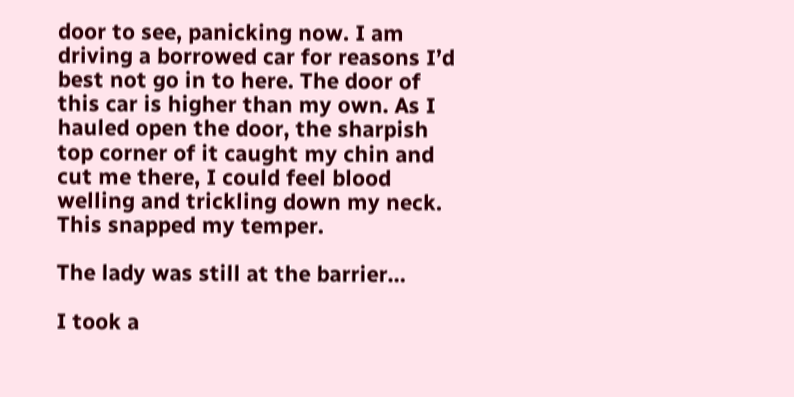door to see, panicking now. I am driving a borrowed car for reasons I’d best not go in to here. The door of this car is higher than my own. As I hauled open the door, the sharpish top corner of it caught my chin and cut me there, I could feel blood welling and trickling down my neck. This snapped my temper.

The lady was still at the barrier…

I took a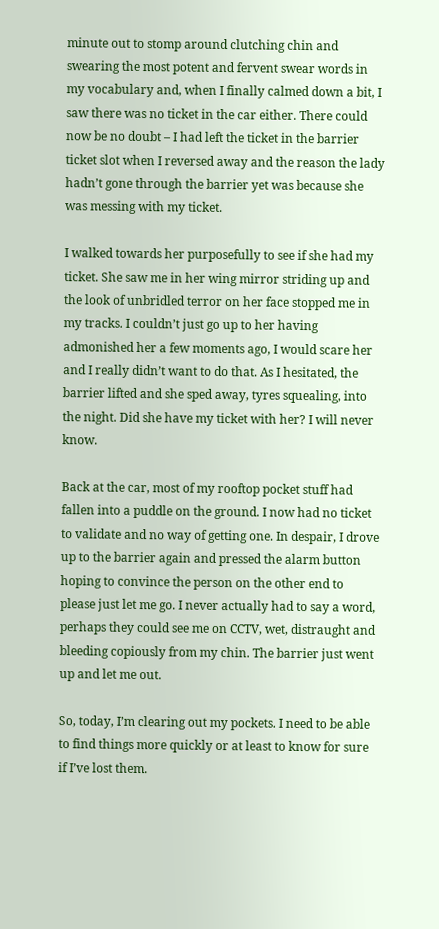minute out to stomp around clutching chin and swearing the most potent and fervent swear words in my vocabulary and, when I finally calmed down a bit, I saw there was no ticket in the car either. There could now be no doubt – I had left the ticket in the barrier ticket slot when I reversed away and the reason the lady hadn’t gone through the barrier yet was because she was messing with my ticket.

I walked towards her purposefully to see if she had my ticket. She saw me in her wing mirror striding up and the look of unbridled terror on her face stopped me in my tracks. I couldn’t just go up to her having admonished her a few moments ago, I would scare her and I really didn’t want to do that. As I hesitated, the barrier lifted and she sped away, tyres squealing, into the night. Did she have my ticket with her? I will never know.

Back at the car, most of my rooftop pocket stuff had fallen into a puddle on the ground. I now had no ticket to validate and no way of getting one. In despair, I drove up to the barrier again and pressed the alarm button hoping to convince the person on the other end to please just let me go. I never actually had to say a word, perhaps they could see me on CCTV, wet, distraught and bleeding copiously from my chin. The barrier just went up and let me out.

So, today, I’m clearing out my pockets. I need to be able to find things more quickly or at least to know for sure if I’ve lost them.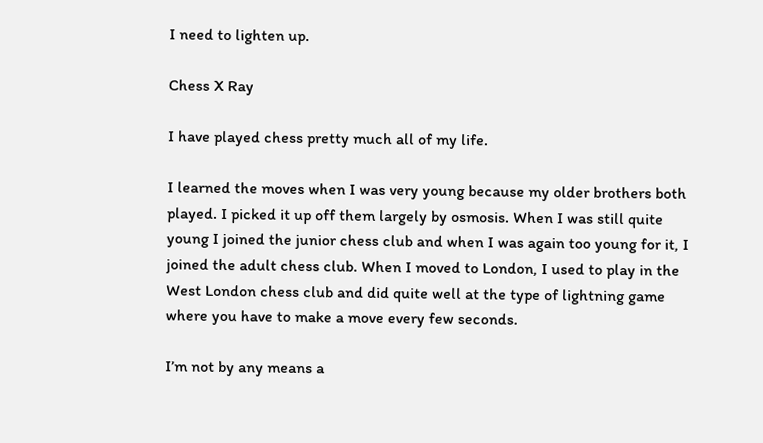I need to lighten up.

Chess X Ray

I have played chess pretty much all of my life.

I learned the moves when I was very young because my older brothers both played. I picked it up off them largely by osmosis. When I was still quite young I joined the junior chess club and when I was again too young for it, I joined the adult chess club. When I moved to London, I used to play in the West London chess club and did quite well at the type of lightning game where you have to make a move every few seconds.

I’m not by any means a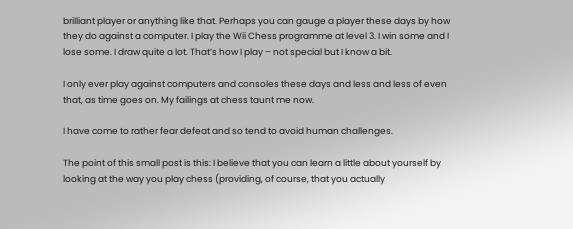brilliant player or anything like that. Perhaps you can gauge a player these days by how they do against a computer. I play the Wii Chess programme at level 3. I win some and I lose some. I draw quite a lot. That’s how I play – not special but I know a bit.

I only ever play against computers and consoles these days and less and less of even that, as time goes on. My failings at chess taunt me now.

I have come to rather fear defeat and so tend to avoid human challenges.

The point of this small post is this: I believe that you can learn a little about yourself by looking at the way you play chess (providing, of course, that you actually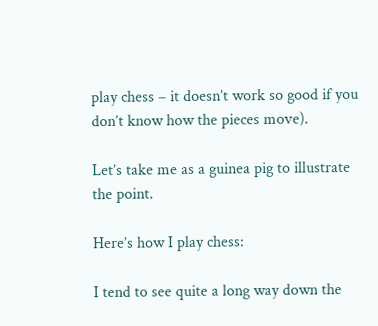play chess – it doesn’t work so good if you don’t know how the pieces move).

Let’s take me as a guinea pig to illustrate the point.

Here’s how I play chess:

I tend to see quite a long way down the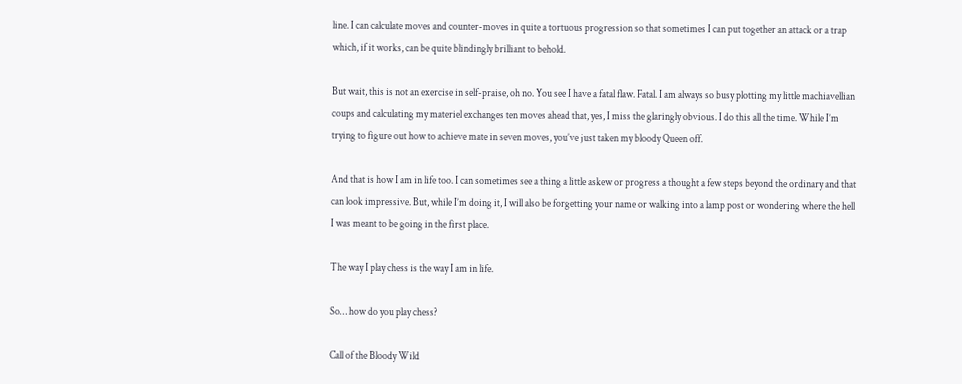line. I can calculate moves and counter-moves in quite a tortuous progression so that sometimes I can put together an attack or a trap which, if it works, can be quite blindingly brilliant to behold.

But wait, this is not an exercise in self-praise, oh no. You see I have a fatal flaw. Fatal. I am always so busy plotting my little machiavellian coups and calculating my materiel exchanges ten moves ahead that, yes, I miss the glaringly obvious. I do this all the time. While I’m trying to figure out how to achieve mate in seven moves, you’ve just taken my bloody Queen off.

And that is how I am in life too. I can sometimes see a thing a little askew or progress a thought a few steps beyond the ordinary and that can look impressive. But, while I’m doing it, I will also be forgetting your name or walking into a lamp post or wondering where the hell I was meant to be going in the first place.

The way I play chess is the way I am in life.

So… how do you play chess?

Call of the Bloody Wild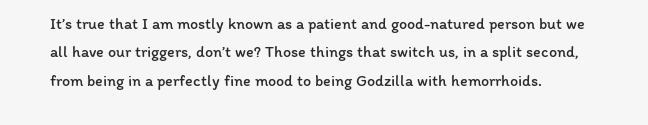It’s true that I am mostly known as a patient and good-natured person but we all have our triggers, don’t we? Those things that switch us, in a split second, from being in a perfectly fine mood to being Godzilla with hemorrhoids.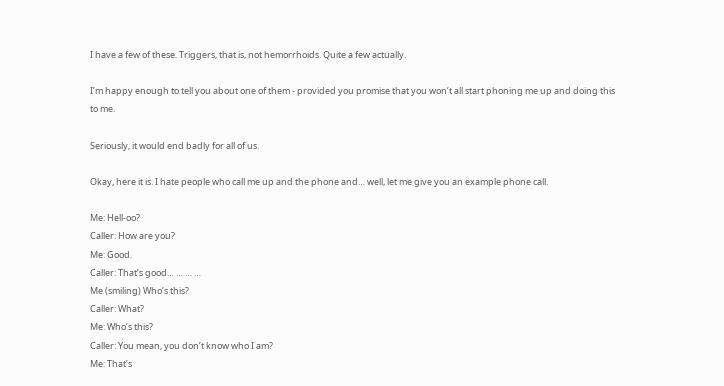I have a few of these. Triggers, that is, not hemorrhoids. Quite a few actually.

I’m happy enough to tell you about one of them - provided you promise that you won’t all start phoning me up and doing this to me.

Seriously, it would end badly for all of us.

Okay, here it is. I hate people who call me up and the phone and… well, let me give you an example phone call.

Me: Hell-oo?
Caller: How are you?
Me: Good.
Caller: That’s good… … … …
Me (smiling) Who’s this?
Caller: What?
Me: Who’s this?
Caller: You mean, you don’t know who I am?
Me: That’s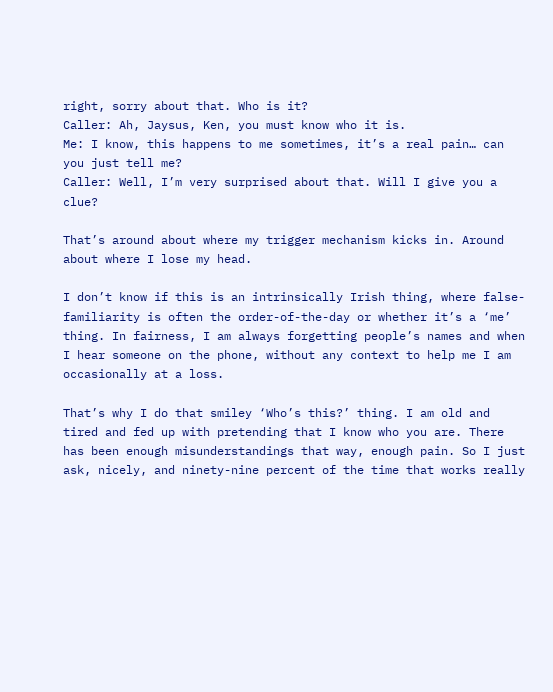right, sorry about that. Who is it?
Caller: Ah, Jaysus, Ken, you must know who it is.
Me: I know, this happens to me sometimes, it’s a real pain… can you just tell me?
Caller: Well, I’m very surprised about that. Will I give you a clue?

That’s around about where my trigger mechanism kicks in. Around about where I lose my head.

I don’t know if this is an intrinsically Irish thing, where false-familiarity is often the order-of-the-day or whether it’s a ‘me’ thing. In fairness, I am always forgetting people’s names and when I hear someone on the phone, without any context to help me I am occasionally at a loss.

That’s why I do that smiley ‘Who’s this?’ thing. I am old and tired and fed up with pretending that I know who you are. There has been enough misunderstandings that way, enough pain. So I just ask, nicely, and ninety-nine percent of the time that works really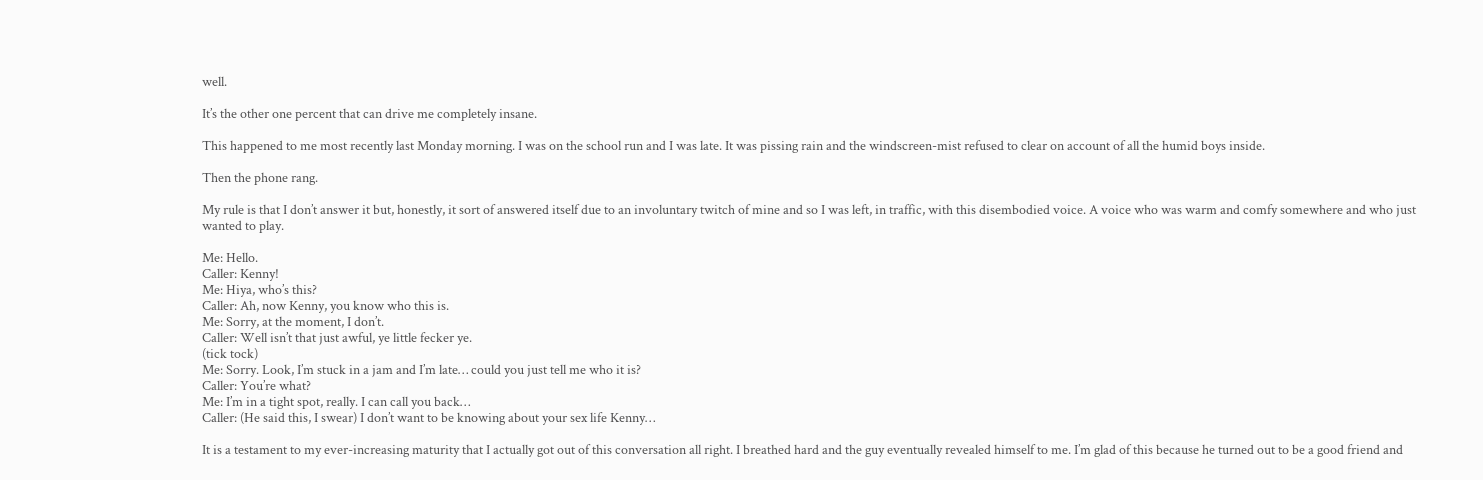well.

It’s the other one percent that can drive me completely insane.

This happened to me most recently last Monday morning. I was on the school run and I was late. It was pissing rain and the windscreen-mist refused to clear on account of all the humid boys inside.

Then the phone rang.

My rule is that I don’t answer it but, honestly, it sort of answered itself due to an involuntary twitch of mine and so I was left, in traffic, with this disembodied voice. A voice who was warm and comfy somewhere and who just wanted to play.

Me: Hello.
Caller: Kenny!
Me: Hiya, who’s this?
Caller: Ah, now Kenny, you know who this is.
Me: Sorry, at the moment, I don’t.
Caller: Well isn’t that just awful, ye little fecker ye.
(tick tock)
Me: Sorry. Look, I’m stuck in a jam and I’m late… could you just tell me who it is?
Caller: You’re what?
Me: I’m in a tight spot, really. I can call you back…
Caller: (He said this, I swear) I don’t want to be knowing about your sex life Kenny…

It is a testament to my ever-increasing maturity that I actually got out of this conversation all right. I breathed hard and the guy eventually revealed himself to me. I’m glad of this because he turned out to be a good friend and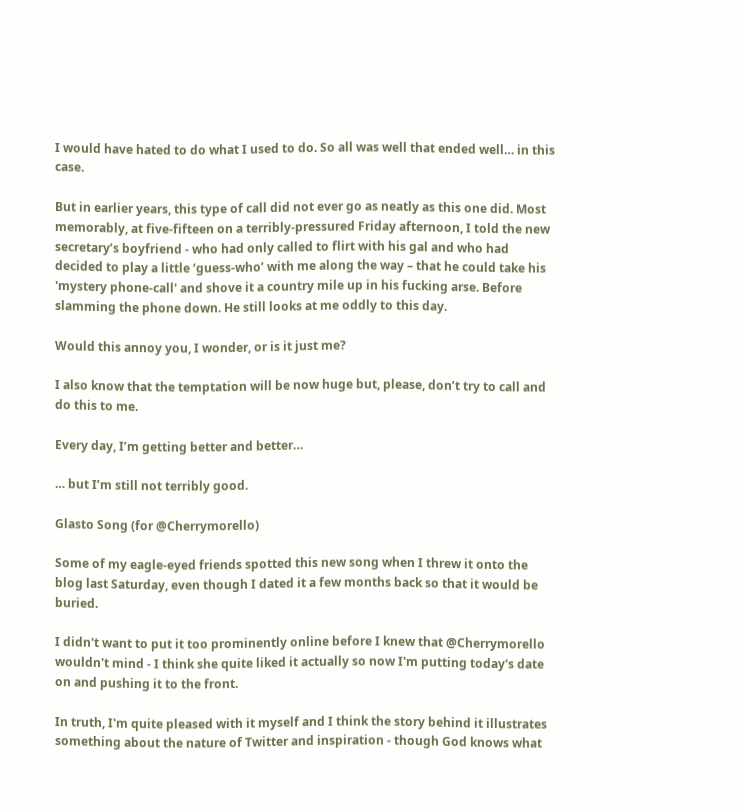I would have hated to do what I used to do. So all was well that ended well… in this case.

But in earlier years, this type of call did not ever go as neatly as this one did. Most memorably, at five-fifteen on a terribly-pressured Friday afternoon, I told the new secretary’s boyfriend - who had only called to flirt with his gal and who had decided to play a little ‘guess-who’ with me along the way – that he could take his 'mystery phone-call' and shove it a country mile up in his fucking arse. Before slamming the phone down. He still looks at me oddly to this day.

Would this annoy you, I wonder, or is it just me?

I also know that the temptation will be now huge but, please, don’t try to call and do this to me.

Every day, I’m getting better and better…

… but I’m still not terribly good.

Glasto Song (for @Cherrymorello)

Some of my eagle-eyed friends spotted this new song when I threw it onto the blog last Saturday, even though I dated it a few months back so that it would be buried.

I didn't want to put it too prominently online before I knew that @Cherrymorello wouldn't mind - I think she quite liked it actually so now I'm putting today's date on and pushing it to the front.

In truth, I'm quite pleased with it myself and I think the story behind it illustrates something about the nature of Twitter and inspiration - though God knows what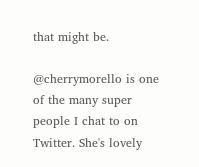that might be.

@cherrymorello is one of the many super people I chat to on Twitter. She's lovely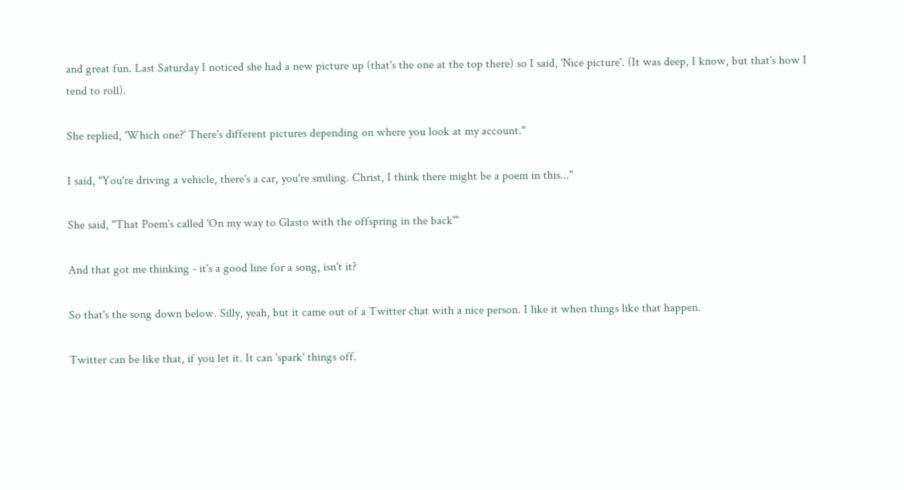and great fun. Last Saturday I noticed she had a new picture up (that's the one at the top there) so I said, 'Nice picture'. (It was deep, I know, but that's how I tend to roll).

She replied, 'Which one?' There's different pictures depending on where you look at my account."

I said, "You're driving a vehicle, there's a car, you're smiling. Christ, I think there might be a poem in this..."

She said, "That Poem's called 'On my way to Glasto with the offspring in the back'"

And that got me thinking - it's a good line for a song, isn't it?

So that's the song down below. Silly, yeah, but it came out of a Twitter chat with a nice person. I like it when things like that happen.

Twitter can be like that, if you let it. It can 'spark' things off.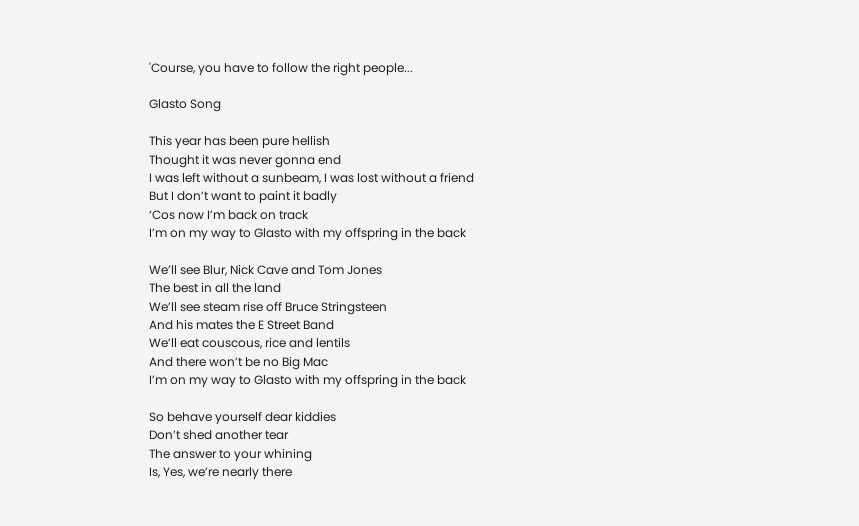'Course, you have to follow the right people...

Glasto Song

This year has been pure hellish
Thought it was never gonna end
I was left without a sunbeam, I was lost without a friend
But I don’t want to paint it badly
‘Cos now I’m back on track
I’m on my way to Glasto with my offspring in the back

We’ll see Blur, Nick Cave and Tom Jones
The best in all the land
We’ll see steam rise off Bruce Stringsteen
And his mates the E Street Band
We’ll eat couscous, rice and lentils
And there won’t be no Big Mac
I’m on my way to Glasto with my offspring in the back

So behave yourself dear kiddies
Don’t shed another tear
The answer to your whining
Is, Yes, we’re nearly there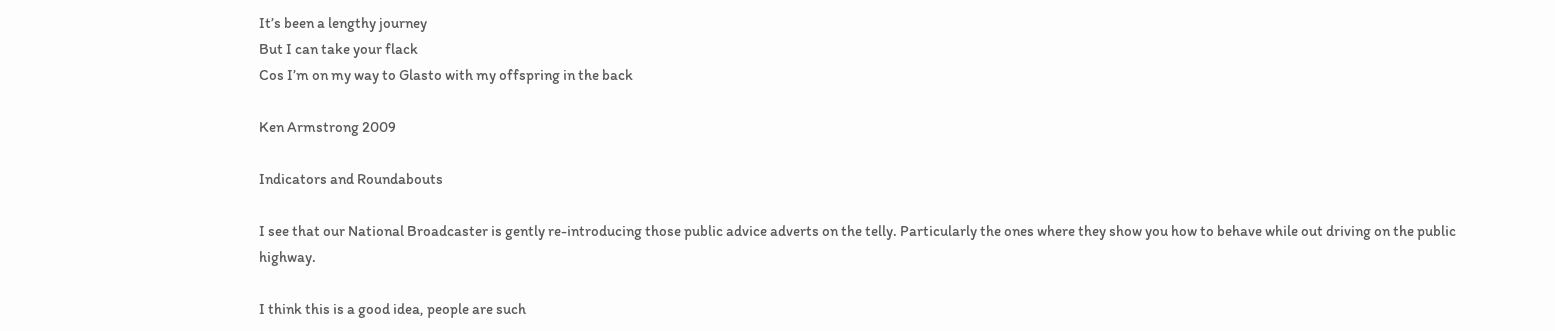It’s been a lengthy journey
But I can take your flack
Cos I’m on my way to Glasto with my offspring in the back

Ken Armstrong 2009

Indicators and Roundabouts

I see that our National Broadcaster is gently re-introducing those public advice adverts on the telly. Particularly the ones where they show you how to behave while out driving on the public highway.

I think this is a good idea, people are such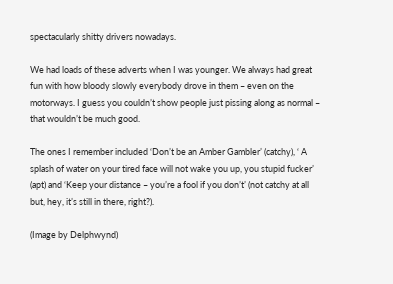spectacularly shitty drivers nowadays.

We had loads of these adverts when I was younger. We always had great fun with how bloody slowly everybody drove in them – even on the motorways. I guess you couldn’t show people just pissing along as normal – that wouldn’t be much good.

The ones I remember included ‘Don’t be an Amber Gambler’ (catchy), ‘ A splash of water on your tired face will not wake you up, you stupid fucker’ (apt) and ‘Keep your distance – you’re a fool if you don’t’ (not catchy at all but, hey, it’s still in there, right?).

(Image by Delphwynd)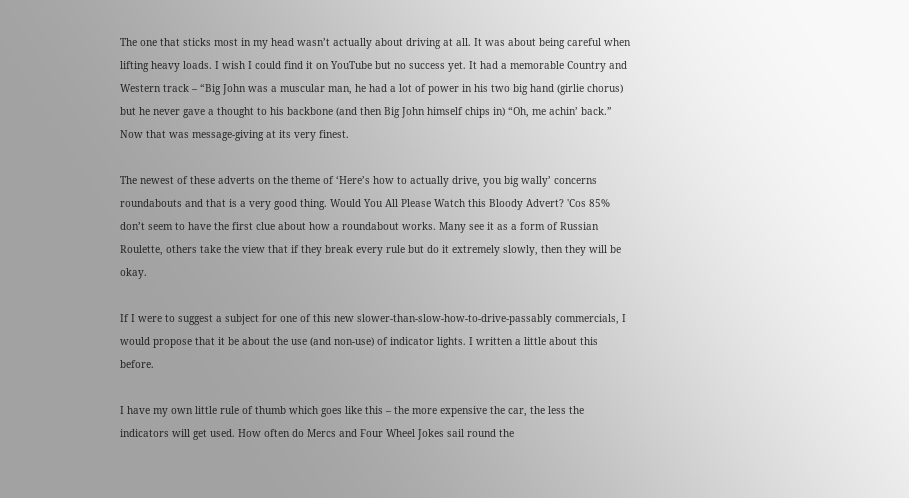The one that sticks most in my head wasn’t actually about driving at all. It was about being careful when lifting heavy loads. I wish I could find it on YouTube but no success yet. It had a memorable Country and Western track – “Big John was a muscular man, he had a lot of power in his two big hand (girlie chorus) but he never gave a thought to his backbone (and then Big John himself chips in) “Oh, me achin’ back.” Now that was message-giving at its very finest.

The newest of these adverts on the theme of ‘Here’s how to actually drive, you big wally’ concerns roundabouts and that is a very good thing. Would You All Please Watch this Bloody Advert? 'Cos 85% don’t seem to have the first clue about how a roundabout works. Many see it as a form of Russian Roulette, others take the view that if they break every rule but do it extremely slowly, then they will be okay.

If I were to suggest a subject for one of this new slower-than-slow-how-to-drive-passably commercials, I would propose that it be about the use (and non-use) of indicator lights. I written a little about this before.

I have my own little rule of thumb which goes like this – the more expensive the car, the less the indicators will get used. How often do Mercs and Four Wheel Jokes sail round the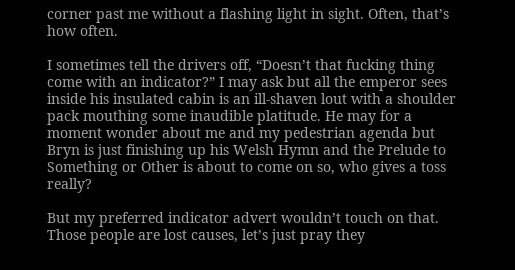corner past me without a flashing light in sight. Often, that’s how often.

I sometimes tell the drivers off, “Doesn’t that fucking thing come with an indicator?” I may ask but all the emperor sees inside his insulated cabin is an ill-shaven lout with a shoulder pack mouthing some inaudible platitude. He may for a moment wonder about me and my pedestrian agenda but Bryn is just finishing up his Welsh Hymn and the Prelude to Something or Other is about to come on so, who gives a toss really?

But my preferred indicator advert wouldn’t touch on that. Those people are lost causes, let’s just pray they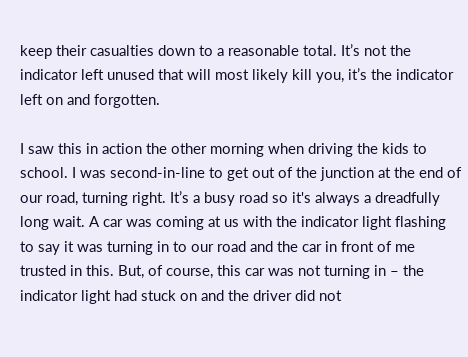keep their casualties down to a reasonable total. It’s not the indicator left unused that will most likely kill you, it’s the indicator left on and forgotten.

I saw this in action the other morning when driving the kids to school. I was second-in-line to get out of the junction at the end of our road, turning right. It’s a busy road so it's always a dreadfully long wait. A car was coming at us with the indicator light flashing to say it was turning in to our road and the car in front of me trusted in this. But, of course, this car was not turning in – the indicator light had stuck on and the driver did not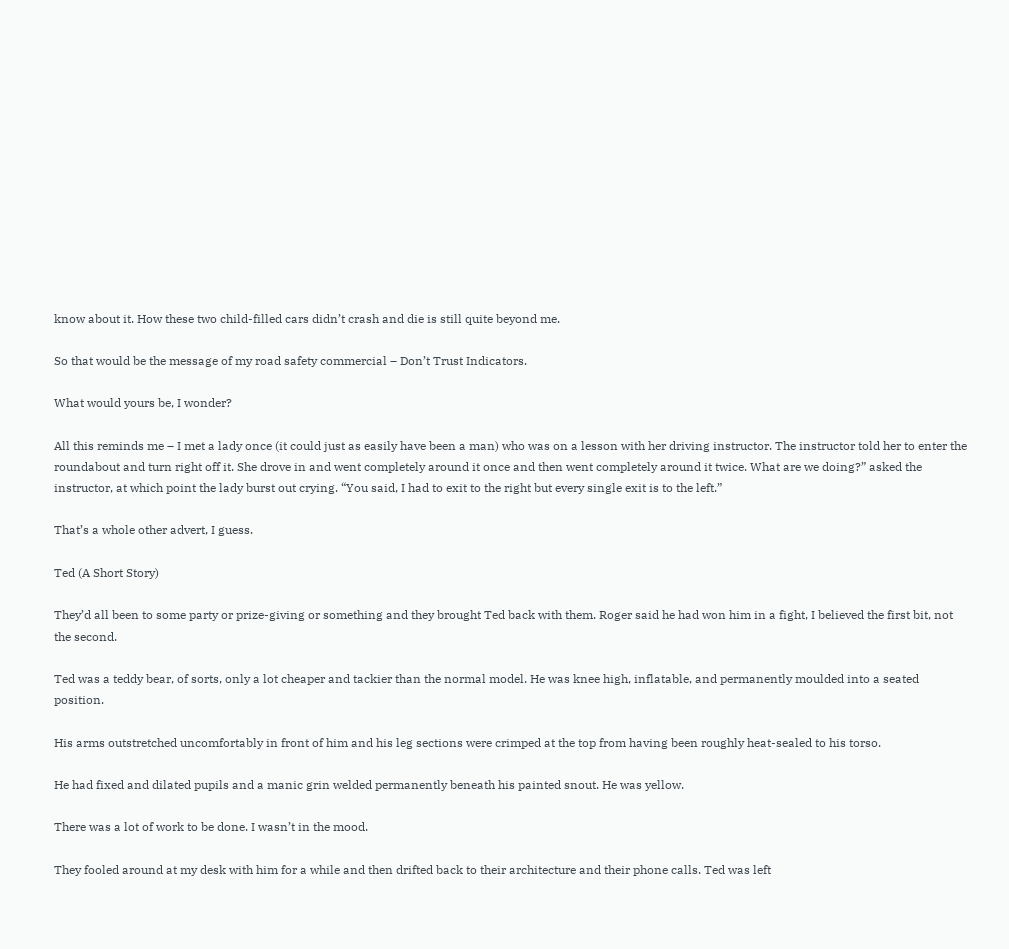know about it. How these two child-filled cars didn’t crash and die is still quite beyond me.

So that would be the message of my road safety commercial – Don’t Trust Indicators.

What would yours be, I wonder?

All this reminds me – I met a lady once (it could just as easily have been a man) who was on a lesson with her driving instructor. The instructor told her to enter the roundabout and turn right off it. She drove in and went completely around it once and then went completely around it twice. What are we doing?” asked the instructor, at which point the lady burst out crying. “You said, I had to exit to the right but every single exit is to the left.”

That’s a whole other advert, I guess.

Ted (A Short Story)

They’d all been to some party or prize-giving or something and they brought Ted back with them. Roger said he had won him in a fight, I believed the first bit, not the second.

Ted was a teddy bear, of sorts, only a lot cheaper and tackier than the normal model. He was knee high, inflatable, and permanently moulded into a seated position.

His arms outstretched uncomfortably in front of him and his leg sections were crimped at the top from having been roughly heat-sealed to his torso.

He had fixed and dilated pupils and a manic grin welded permanently beneath his painted snout. He was yellow.

There was a lot of work to be done. I wasn’t in the mood.

They fooled around at my desk with him for a while and then drifted back to their architecture and their phone calls. Ted was left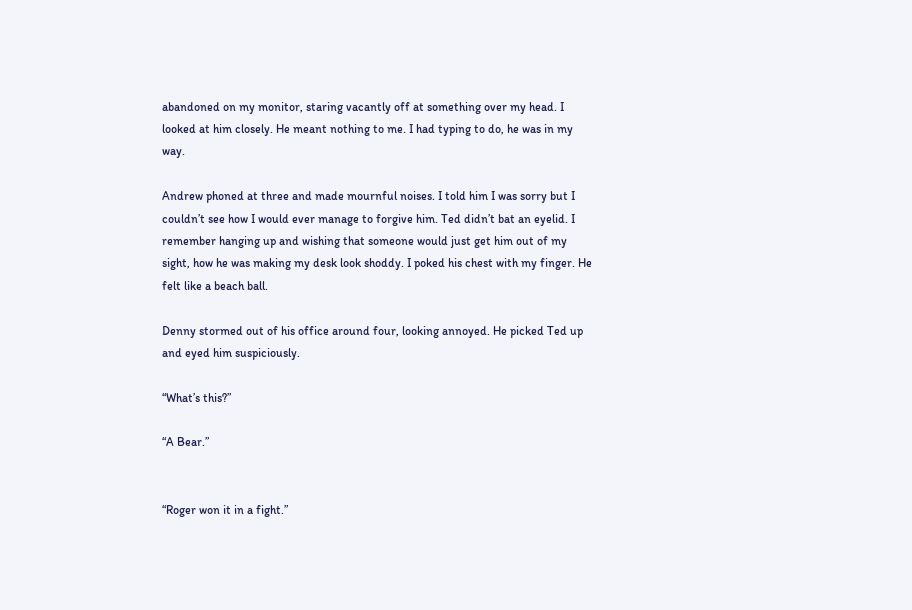abandoned on my monitor, staring vacantly off at something over my head. I looked at him closely. He meant nothing to me. I had typing to do, he was in my way.

Andrew phoned at three and made mournful noises. I told him I was sorry but I couldn’t see how I would ever manage to forgive him. Ted didn’t bat an eyelid. I remember hanging up and wishing that someone would just get him out of my sight, how he was making my desk look shoddy. I poked his chest with my finger. He felt like a beach ball.

Denny stormed out of his office around four, looking annoyed. He picked Ted up and eyed him suspiciously.

“What’s this?”

“A Bear.”


“Roger won it in a fight.”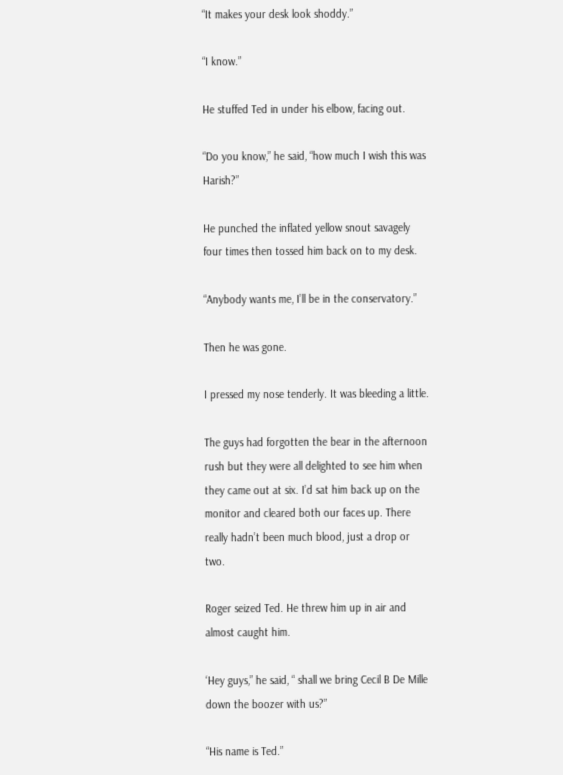“It makes your desk look shoddy.”

“I know.”

He stuffed Ted in under his elbow, facing out.

“Do you know,” he said, “how much I wish this was Harish?”

He punched the inflated yellow snout savagely four times then tossed him back on to my desk.

“Anybody wants me, I’ll be in the conservatory.”

Then he was gone.

I pressed my nose tenderly. It was bleeding a little.

The guys had forgotten the bear in the afternoon rush but they were all delighted to see him when they came out at six. I’d sat him back up on the monitor and cleared both our faces up. There really hadn’t been much blood, just a drop or two.

Roger seized Ted. He threw him up in air and almost caught him.

‘Hey guys,” he said, “ shall we bring Cecil B De Mille down the boozer with us?”

“His name is Ted.”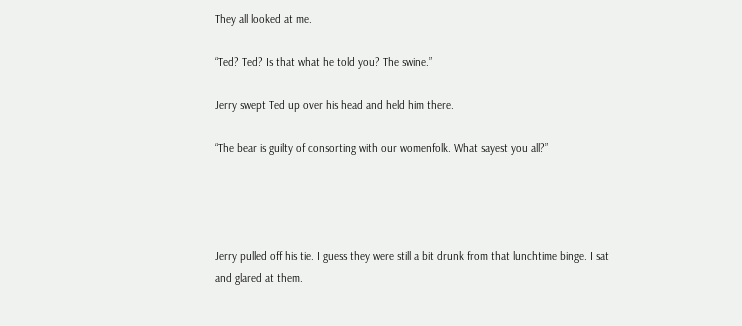They all looked at me.

“Ted? Ted? Is that what he told you? The swine.”

Jerry swept Ted up over his head and held him there.

“The bear is guilty of consorting with our womenfolk. What sayest you all?”




Jerry pulled off his tie. I guess they were still a bit drunk from that lunchtime binge. I sat and glared at them.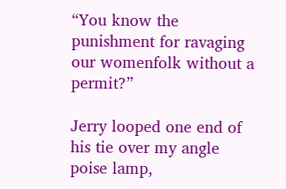“You know the punishment for ravaging our womenfolk without a permit?”

Jerry looped one end of his tie over my angle poise lamp,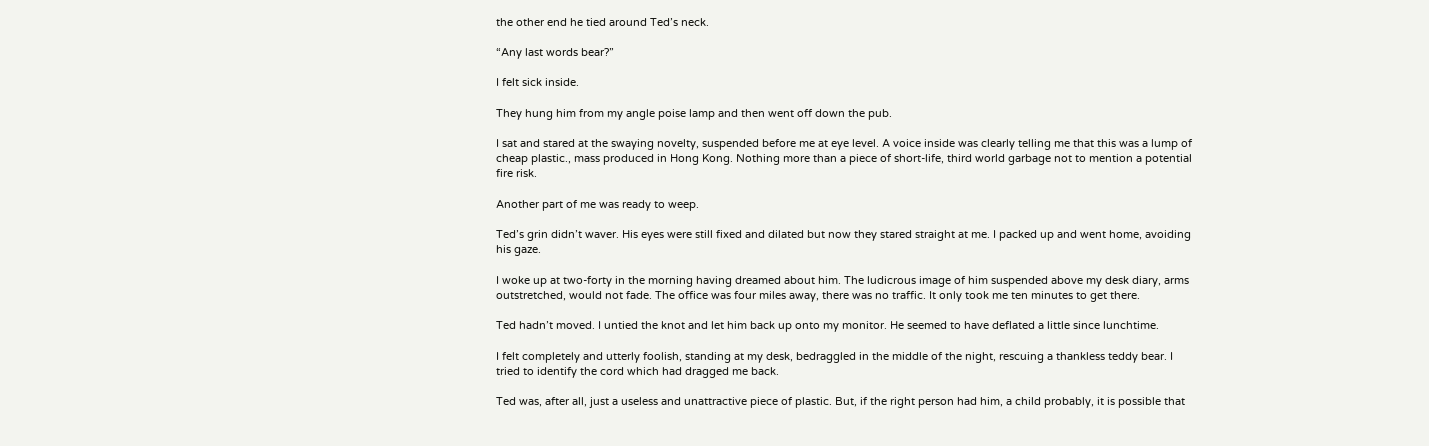the other end he tied around Ted’s neck.

“Any last words bear?”

I felt sick inside.

They hung him from my angle poise lamp and then went off down the pub.

I sat and stared at the swaying novelty, suspended before me at eye level. A voice inside was clearly telling me that this was a lump of cheap plastic., mass produced in Hong Kong. Nothing more than a piece of short-life, third world garbage not to mention a potential fire risk.

Another part of me was ready to weep.

Ted’s grin didn’t waver. His eyes were still fixed and dilated but now they stared straight at me. I packed up and went home, avoiding his gaze.

I woke up at two-forty in the morning having dreamed about him. The ludicrous image of him suspended above my desk diary, arms outstretched, would not fade. The office was four miles away, there was no traffic. It only took me ten minutes to get there.

Ted hadn’t moved. I untied the knot and let him back up onto my monitor. He seemed to have deflated a little since lunchtime.

I felt completely and utterly foolish, standing at my desk, bedraggled in the middle of the night, rescuing a thankless teddy bear. I tried to identify the cord which had dragged me back.

Ted was, after all, just a useless and unattractive piece of plastic. But, if the right person had him, a child probably, it is possible that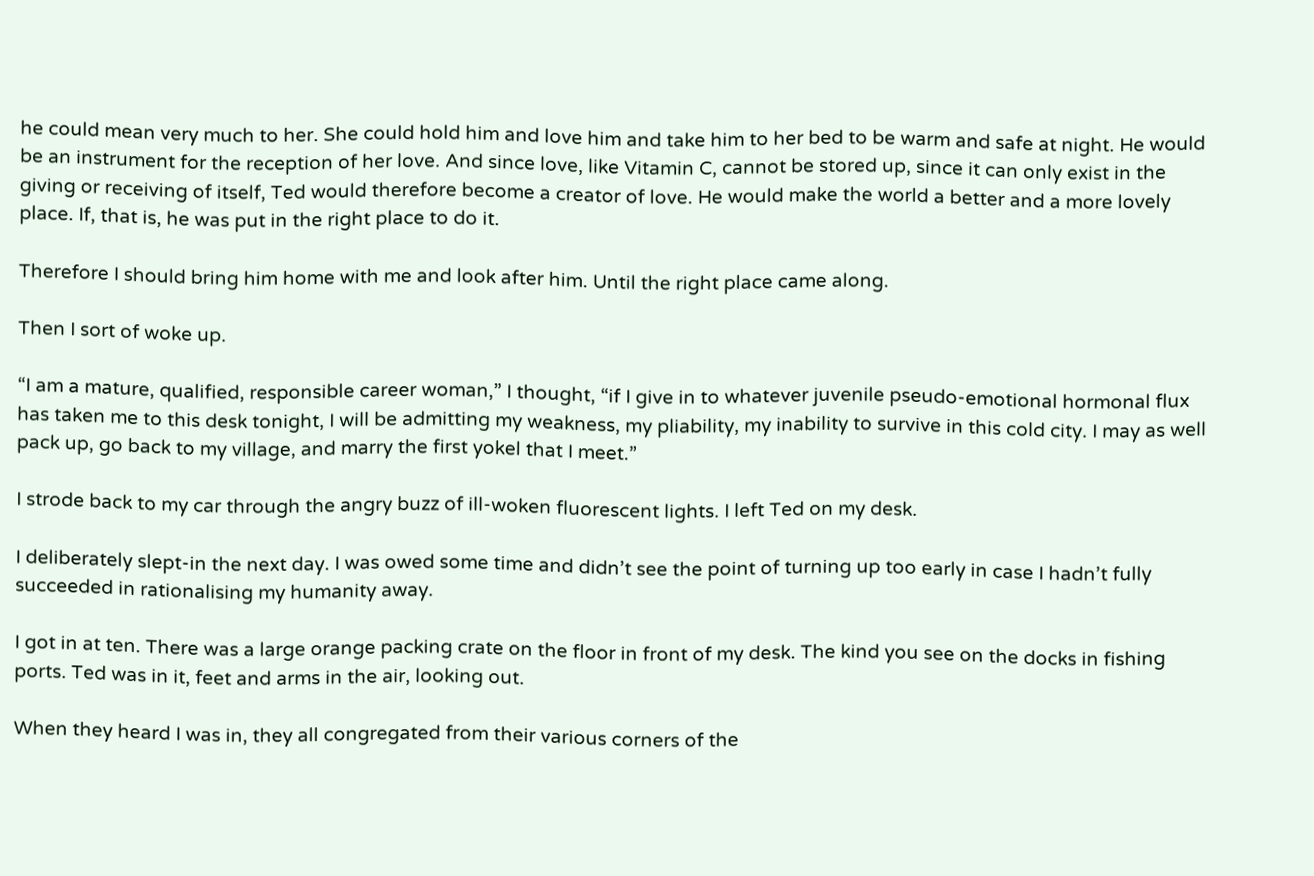he could mean very much to her. She could hold him and love him and take him to her bed to be warm and safe at night. He would be an instrument for the reception of her love. And since love, like Vitamin C, cannot be stored up, since it can only exist in the giving or receiving of itself, Ted would therefore become a creator of love. He would make the world a better and a more lovely place. If, that is, he was put in the right place to do it.

Therefore I should bring him home with me and look after him. Until the right place came along.

Then I sort of woke up.

“I am a mature, qualified, responsible career woman,” I thought, “if I give in to whatever juvenile pseudo-emotional hormonal flux has taken me to this desk tonight, I will be admitting my weakness, my pliability, my inability to survive in this cold city. I may as well pack up, go back to my village, and marry the first yokel that I meet.”

I strode back to my car through the angry buzz of ill-woken fluorescent lights. I left Ted on my desk.

I deliberately slept-in the next day. I was owed some time and didn’t see the point of turning up too early in case I hadn’t fully succeeded in rationalising my humanity away.

I got in at ten. There was a large orange packing crate on the floor in front of my desk. The kind you see on the docks in fishing ports. Ted was in it, feet and arms in the air, looking out.

When they heard I was in, they all congregated from their various corners of the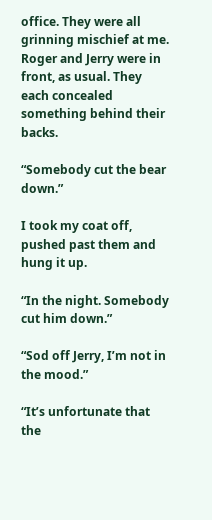office. They were all grinning mischief at me. Roger and Jerry were in front, as usual. They each concealed something behind their backs.

“Somebody cut the bear down.”

I took my coat off, pushed past them and hung it up.

“In the night. Somebody cut him down.”

“Sod off Jerry, I’m not in the mood.”

“It’s unfortunate that the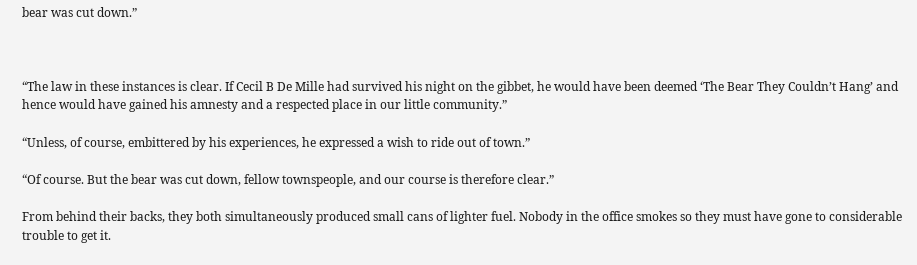bear was cut down.”



“The law in these instances is clear. If Cecil B De Mille had survived his night on the gibbet, he would have been deemed ‘The Bear They Couldn’t Hang’ and hence would have gained his amnesty and a respected place in our little community.”

“Unless, of course, embittered by his experiences, he expressed a wish to ride out of town.”

“Of course. But the bear was cut down, fellow townspeople, and our course is therefore clear.”

From behind their backs, they both simultaneously produced small cans of lighter fuel. Nobody in the office smokes so they must have gone to considerable trouble to get it.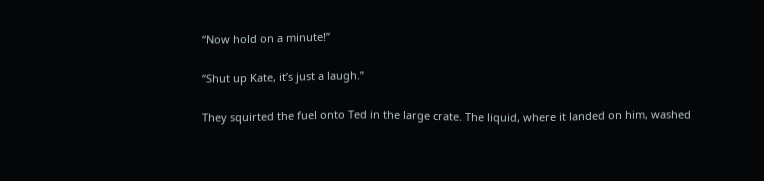“Now hold on a minute!”

“Shut up Kate, it’s just a laugh.”

They squirted the fuel onto Ted in the large crate. The liquid, where it landed on him, washed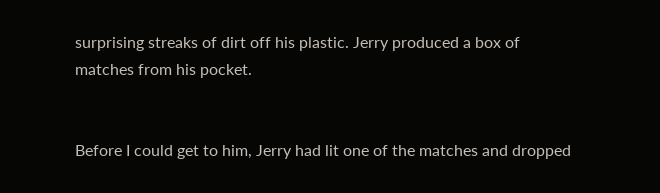surprising streaks of dirt off his plastic. Jerry produced a box of matches from his pocket.


Before I could get to him, Jerry had lit one of the matches and dropped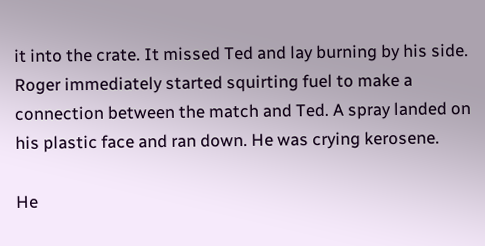it into the crate. It missed Ted and lay burning by his side. Roger immediately started squirting fuel to make a connection between the match and Ted. A spray landed on his plastic face and ran down. He was crying kerosene.

He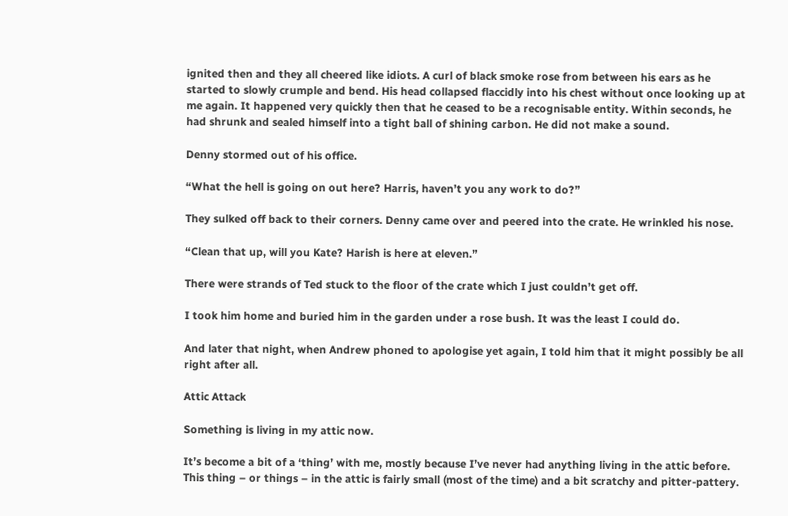ignited then and they all cheered like idiots. A curl of black smoke rose from between his ears as he started to slowly crumple and bend. His head collapsed flaccidly into his chest without once looking up at me again. It happened very quickly then that he ceased to be a recognisable entity. Within seconds, he had shrunk and sealed himself into a tight ball of shining carbon. He did not make a sound.

Denny stormed out of his office.

“What the hell is going on out here? Harris, haven’t you any work to do?”

They sulked off back to their corners. Denny came over and peered into the crate. He wrinkled his nose.

“Clean that up, will you Kate? Harish is here at eleven.”

There were strands of Ted stuck to the floor of the crate which I just couldn’t get off.

I took him home and buried him in the garden under a rose bush. It was the least I could do.

And later that night, when Andrew phoned to apologise yet again, I told him that it might possibly be all right after all.

Attic Attack

Something is living in my attic now.

It’s become a bit of a ‘thing’ with me, mostly because I’ve never had anything living in the attic before. This thing – or things – in the attic is fairly small (most of the time) and a bit scratchy and pitter-pattery.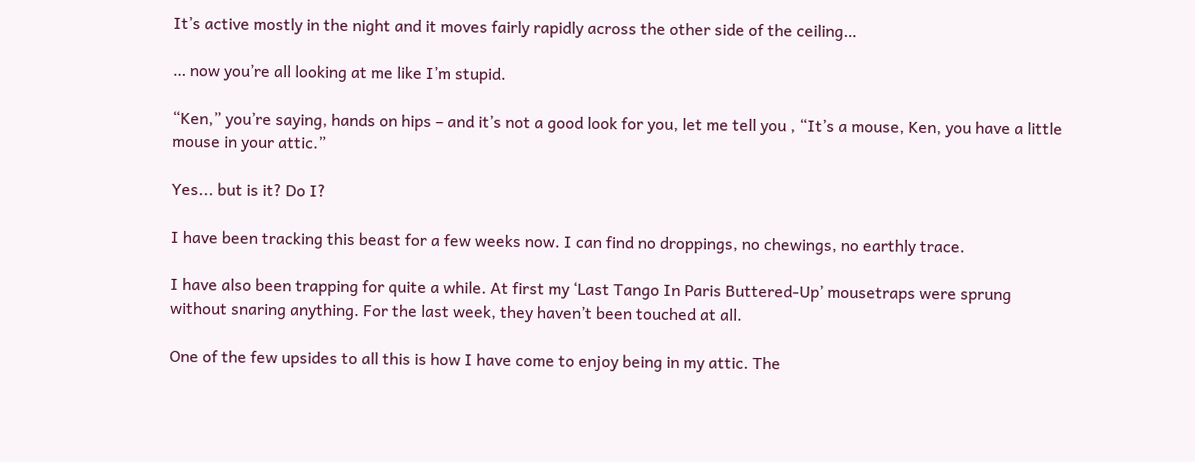It’s active mostly in the night and it moves fairly rapidly across the other side of the ceiling…

… now you’re all looking at me like I’m stupid.

“Ken,” you’re saying, hands on hips – and it’s not a good look for you, let me tell you , “It’s a mouse, Ken, you have a little mouse in your attic.”

Yes... but is it? Do I?

I have been tracking this beast for a few weeks now. I can find no droppings, no chewings, no earthly trace.

I have also been trapping for quite a while. At first my ‘Last Tango In Paris Buttered-Up’ mousetraps were sprung without snaring anything. For the last week, they haven’t been touched at all.

One of the few upsides to all this is how I have come to enjoy being in my attic. The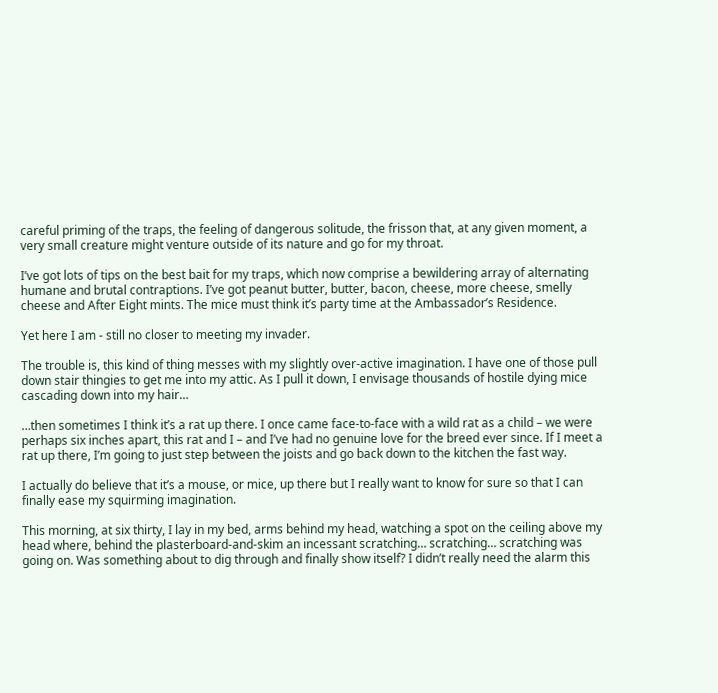careful priming of the traps, the feeling of dangerous solitude, the frisson that, at any given moment, a very small creature might venture outside of its nature and go for my throat.

I’ve got lots of tips on the best bait for my traps, which now comprise a bewildering array of alternating humane and brutal contraptions. I’ve got peanut butter, butter, bacon, cheese, more cheese, smelly cheese and After Eight mints. The mice must think it’s party time at the Ambassador’s Residence.

Yet here I am - still no closer to meeting my invader.

The trouble is, this kind of thing messes with my slightly over-active imagination. I have one of those pull down stair thingies to get me into my attic. As I pull it down, I envisage thousands of hostile dying mice cascading down into my hair…

…then sometimes I think it’s a rat up there. I once came face-to-face with a wild rat as a child – we were perhaps six inches apart, this rat and I – and I’ve had no genuine love for the breed ever since. If I meet a rat up there, I’m going to just step between the joists and go back down to the kitchen the fast way.

I actually do believe that it’s a mouse, or mice, up there but I really want to know for sure so that I can finally ease my squirming imagination.

This morning, at six thirty, I lay in my bed, arms behind my head, watching a spot on the ceiling above my head where, behind the plasterboard-and-skim an incessant scratching… scratching… scratching was going on. Was something about to dig through and finally show itself? I didn’t really need the alarm this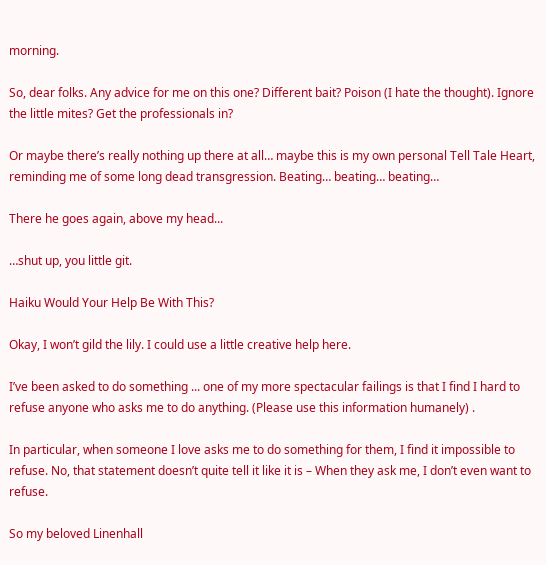morning.

So, dear folks. Any advice for me on this one? Different bait? Poison (I hate the thought). Ignore the little mites? Get the professionals in?

Or maybe there’s really nothing up there at all… maybe this is my own personal Tell Tale Heart, reminding me of some long dead transgression. Beating… beating… beating…

There he goes again, above my head...

…shut up, you little git.

Haiku Would Your Help Be With This?

Okay, I won’t gild the lily. I could use a little creative help here.

I’ve been asked to do something ... one of my more spectacular failings is that I find I hard to refuse anyone who asks me to do anything. (Please use this information humanely) .

In particular, when someone I love asks me to do something for them, I find it impossible to refuse. No, that statement doesn’t quite tell it like it is – When they ask me, I don’t even want to refuse.

So my beloved Linenhall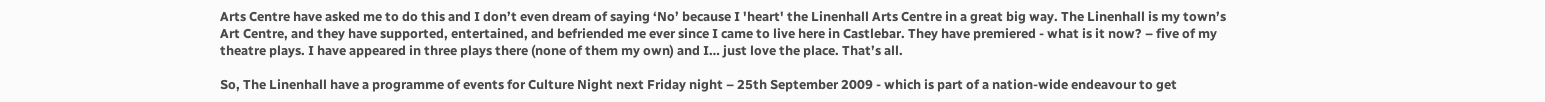Arts Centre have asked me to do this and I don’t even dream of saying ‘No’ because I 'heart' the Linenhall Arts Centre in a great big way. The Linenhall is my town’s Art Centre, and they have supported, entertained, and befriended me ever since I came to live here in Castlebar. They have premiered - what is it now? – five of my theatre plays. I have appeared in three plays there (none of them my own) and I… just love the place. That’s all.

So, The Linenhall have a programme of events for Culture Night next Friday night – 25th September 2009 - which is part of a nation-wide endeavour to get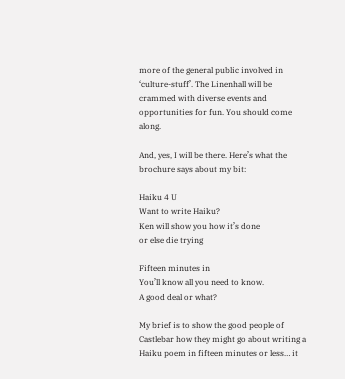more of the general public involved in ‘culture-stuff’. The Linenhall will be crammed with diverse events and opportunities for fun. You should come along.

And, yes, I will be there. Here’s what the brochure says about my bit:

Haiku 4 U
Want to write Haiku?
Ken will show you how it’s done
or else die trying

Fifteen minutes in
You’ll know all you need to know.
A good deal or what?

My brief is to show the good people of Castlebar how they might go about writing a Haiku poem in fifteen minutes or less… it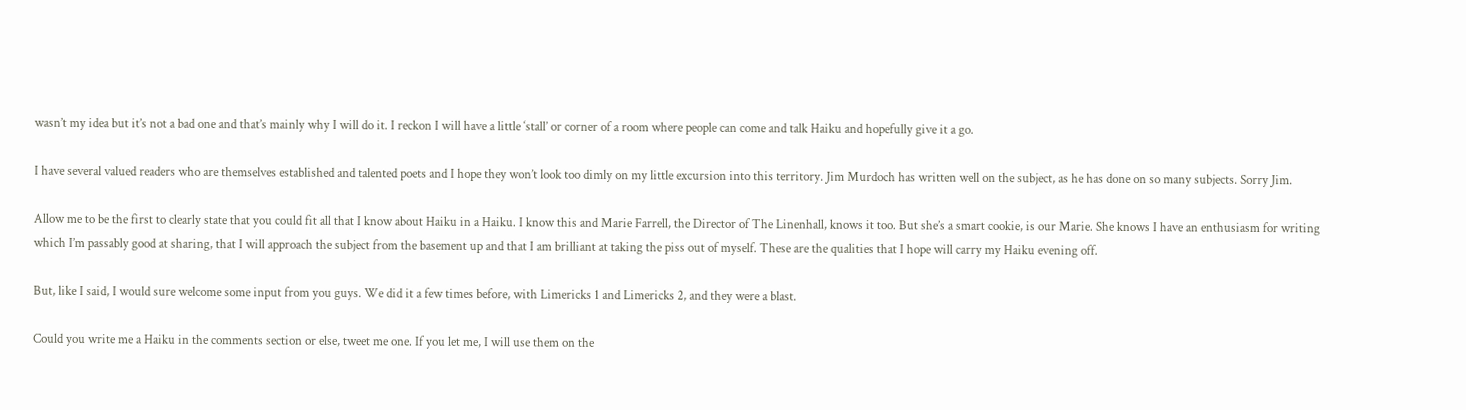wasn’t my idea but it’s not a bad one and that’s mainly why I will do it. I reckon I will have a little ‘stall’ or corner of a room where people can come and talk Haiku and hopefully give it a go.

I have several valued readers who are themselves established and talented poets and I hope they won’t look too dimly on my little excursion into this territory. Jim Murdoch has written well on the subject, as he has done on so many subjects. Sorry Jim.

Allow me to be the first to clearly state that you could fit all that I know about Haiku in a Haiku. I know this and Marie Farrell, the Director of The Linenhall, knows it too. But she’s a smart cookie, is our Marie. She knows I have an enthusiasm for writing which I’m passably good at sharing, that I will approach the subject from the basement up and that I am brilliant at taking the piss out of myself. These are the qualities that I hope will carry my Haiku evening off.

But, like I said, I would sure welcome some input from you guys. We did it a few times before, with Limericks 1 and Limericks 2, and they were a blast.

Could you write me a Haiku in the comments section or else, tweet me one. If you let me, I will use them on the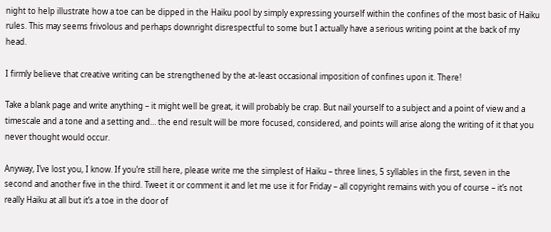night to help illustrate how a toe can be dipped in the Haiku pool by simply expressing yourself within the confines of the most basic of Haiku rules. This may seems frivolous and perhaps downright disrespectful to some but I actually have a serious writing point at the back of my head.

I firmly believe that creative writing can be strengthened by the at-least occasional imposition of confines upon it. There!

Take a blank page and write anything – it might well be great, it will probably be crap. But nail yourself to a subject and a point of view and a timescale and a tone and a setting and… the end result will be more focused, considered, and points will arise along the writing of it that you never thought would occur.

Anyway, I’ve lost you, I know. If you’re still here, please write me the simplest of Haiku – three lines, 5 syllables in the first, seven in the second and another five in the third. Tweet it or comment it and let me use it for Friday – all copyright remains with you of course – it’s not really Haiku at all but it’s a toe in the door of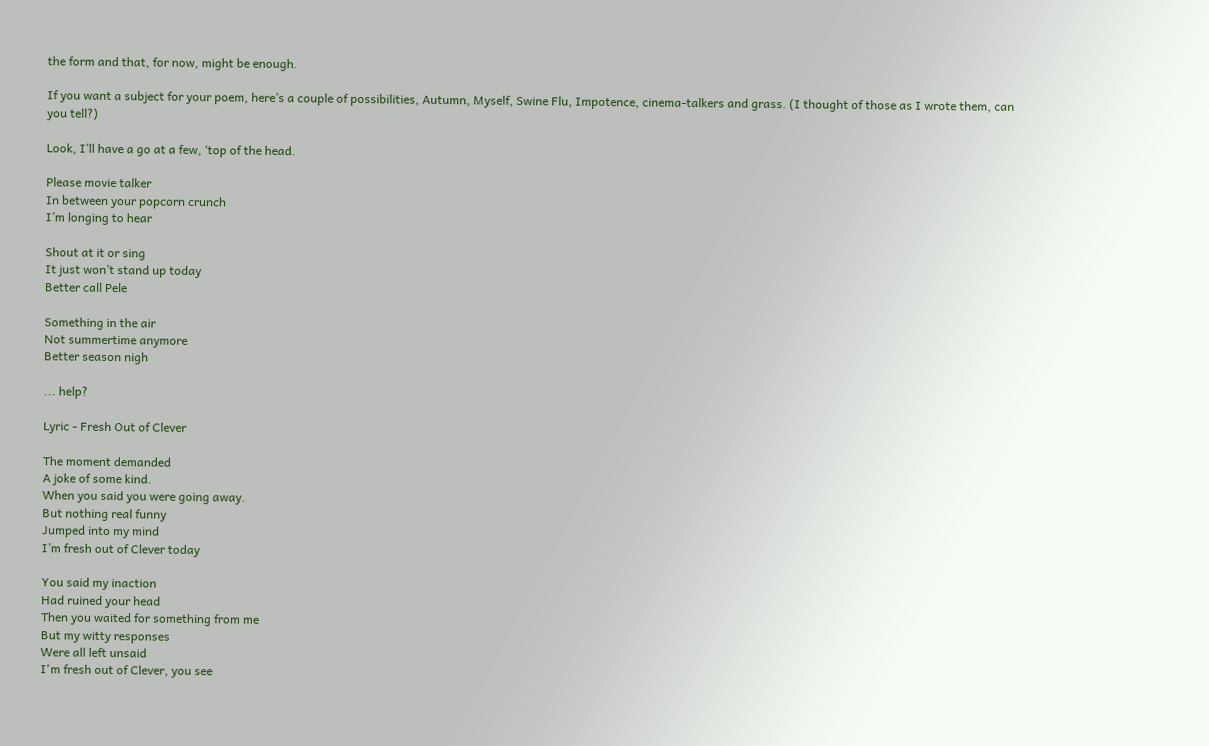the form and that, for now, might be enough.

If you want a subject for your poem, here’s a couple of possibilities, Autumn, Myself, Swine Flu, Impotence, cinema-talkers and grass. (I thought of those as I wrote them, can you tell?)

Look, I’ll have a go at a few, ‘top of the head.

Please movie talker
In between your popcorn crunch
I’m longing to hear

Shout at it or sing
It just won’t stand up today
Better call Pele

Something in the air
Not summertime anymore
Better season nigh

... help?

Lyric - Fresh Out of Clever

The moment demanded
A joke of some kind.
When you said you were going away.
But nothing real funny
Jumped into my mind
I’m fresh out of Clever today

You said my inaction
Had ruined your head
Then you waited for something from me
But my witty responses
Were all left unsaid
I'm fresh out of Clever, you see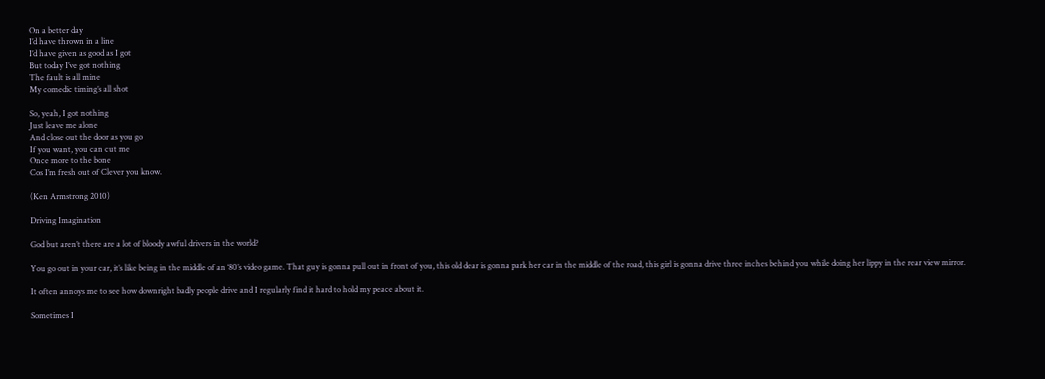On a better day
I’d have thrown in a line
I’d have given as good as I got
But today I’ve got nothing
The fault is all mine
My comedic timing’s all shot

So, yeah, I got nothing
Just leave me alone
And close out the door as you go
If you want, you can cut me
Once more to the bone
Cos I’m fresh out of Clever you know.

(Ken Armstrong 2010)

Driving Imagination

God but aren’t there are a lot of bloody awful drivers in the world?

You go out in your car, it’s like being in the middle of an ‘80’s video game. That guy is gonna pull out in front of you, this old dear is gonna park her car in the middle of the road, this girl is gonna drive three inches behind you while doing her lippy in the rear view mirror.

It often annoys me to see how downright badly people drive and I regularly find it hard to hold my peace about it.

Sometimes I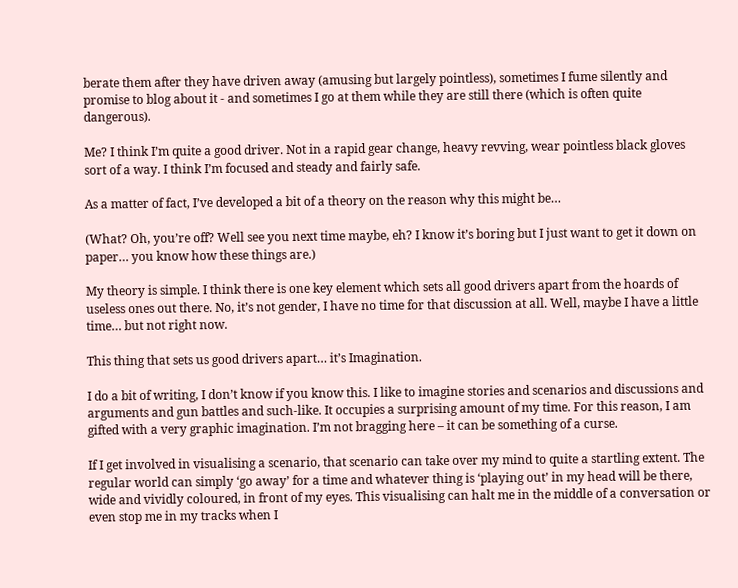berate them after they have driven away (amusing but largely pointless), sometimes I fume silently and promise to blog about it - and sometimes I go at them while they are still there (which is often quite dangerous).

Me? I think I’m quite a good driver. Not in a rapid gear change, heavy revving, wear pointless black gloves sort of a way. I think I’m focused and steady and fairly safe.

As a matter of fact, I’ve developed a bit of a theory on the reason why this might be…

(What? Oh, you’re off? Well see you next time maybe, eh? I know it’s boring but I just want to get it down on paper… you know how these things are.)

My theory is simple. I think there is one key element which sets all good drivers apart from the hoards of useless ones out there. No, it’s not gender, I have no time for that discussion at all. Well, maybe I have a little time… but not right now.

This thing that sets us good drivers apart… it’s Imagination.

I do a bit of writing, I don’t know if you know this. I like to imagine stories and scenarios and discussions and arguments and gun battles and such-like. It occupies a surprising amount of my time. For this reason, I am gifted with a very graphic imagination. I’m not bragging here – it can be something of a curse.

If I get involved in visualising a scenario, that scenario can take over my mind to quite a startling extent. The regular world can simply ‘go away’ for a time and whatever thing is ‘playing out’ in my head will be there, wide and vividly coloured, in front of my eyes. This visualising can halt me in the middle of a conversation or even stop me in my tracks when I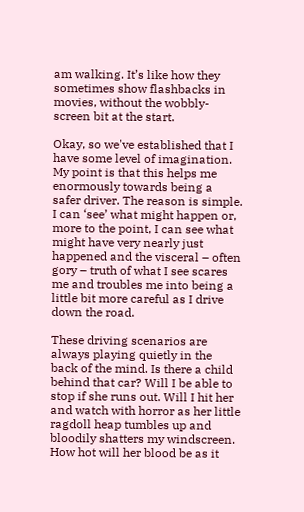am walking. It’s like how they sometimes show flashbacks in movies, without the wobbly-screen bit at the start.

Okay, so we've established that I have some level of imagination. My point is that this helps me enormously towards being a safer driver. The reason is simple. I can ‘see’ what might happen or, more to the point, I can see what might have very nearly just happened and the visceral – often gory – truth of what I see scares me and troubles me into being a little bit more careful as I drive down the road.

These driving scenarios are always playing quietly in the back of the mind. Is there a child behind that car? Will I be able to stop if she runs out. Will I hit her and watch with horror as her little ragdoll heap tumbles up and bloodily shatters my windscreen. How hot will her blood be as it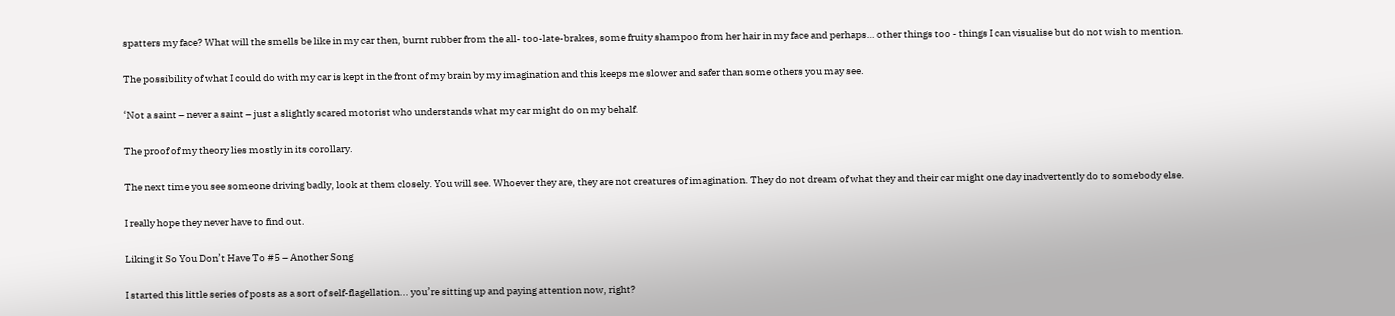spatters my face? What will the smells be like in my car then, burnt rubber from the all- too-late-brakes, some fruity shampoo from her hair in my face and perhaps… other things too - things I can visualise but do not wish to mention.

The possibility of what I could do with my car is kept in the front of my brain by my imagination and this keeps me slower and safer than some others you may see.

‘Not a saint – never a saint – just a slightly scared motorist who understands what my car might do on my behalf.

The proof of my theory lies mostly in its corollary.

The next time you see someone driving badly, look at them closely. You will see. Whoever they are, they are not creatures of imagination. They do not dream of what they and their car might one day inadvertently do to somebody else.

I really hope they never have to find out.

Liking it So You Don’t Have To #5 – Another Song

I started this little series of posts as a sort of self-flagellation... you’re sitting up and paying attention now, right?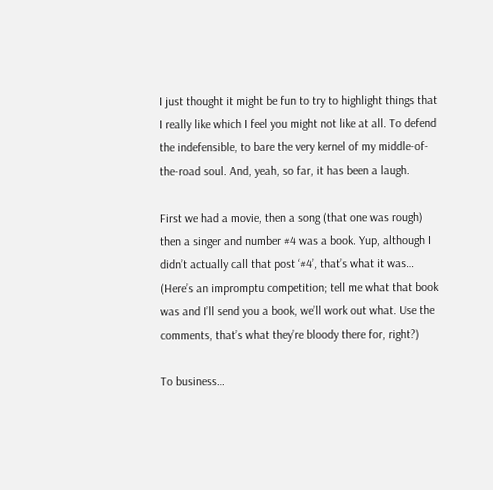I just thought it might be fun to try to highlight things that I really like which I feel you might not like at all. To defend the indefensible, to bare the very kernel of my middle-of-the-road soul. And, yeah, so far, it has been a laugh.

First we had a movie, then a song (that one was rough) then a singer and number #4 was a book. Yup, although I didn’t actually call that post ‘#4’, that’s what it was… (Here’s an impromptu competition; tell me what that book was and I’ll send you a book, we’ll work out what. Use the comments, that’s what they’re bloody there for, right?)

To business…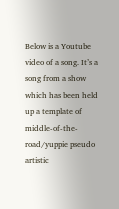Below is a Youtube video of a song. It’s a song from a show which has been held up a template of middle-of-the-road/yuppie pseudo artistic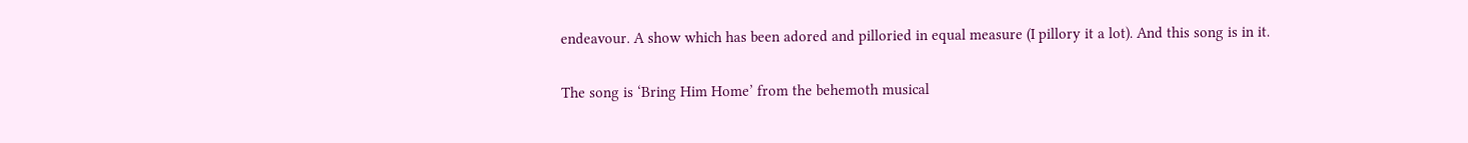endeavour. A show which has been adored and pilloried in equal measure (I pillory it a lot). And this song is in it.

The song is ‘Bring Him Home’ from the behemoth musical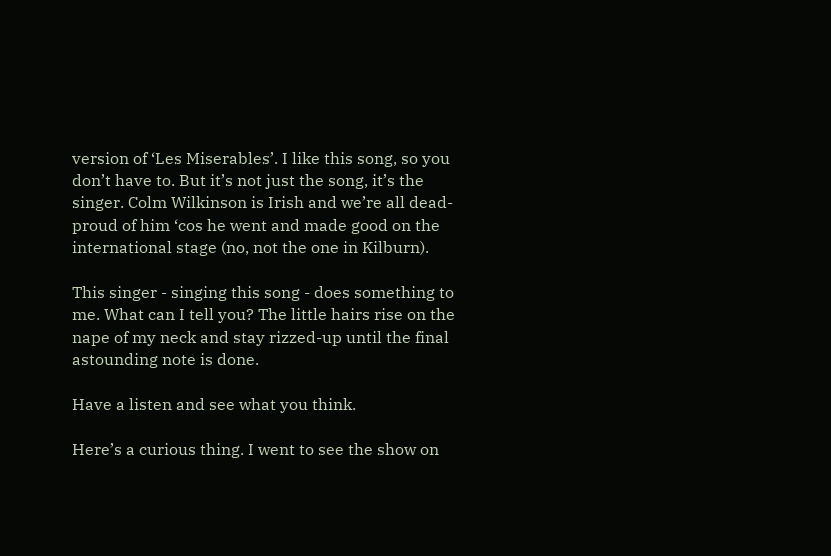version of ‘Les Miserables’. I like this song, so you don’t have to. But it’s not just the song, it’s the singer. Colm Wilkinson is Irish and we’re all dead-proud of him ‘cos he went and made good on the international stage (no, not the one in Kilburn).

This singer - singing this song - does something to me. What can I tell you? The little hairs rise on the nape of my neck and stay rizzed-up until the final astounding note is done.

Have a listen and see what you think.

Here’s a curious thing. I went to see the show on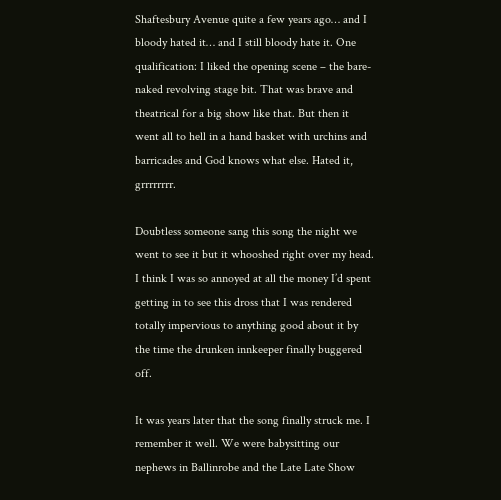Shaftesbury Avenue quite a few years ago… and I bloody hated it… and I still bloody hate it. One qualification: I liked the opening scene – the bare-naked revolving stage bit. That was brave and theatrical for a big show like that. But then it went all to hell in a hand basket with urchins and barricades and God knows what else. Hated it, grrrrrrrr.

Doubtless someone sang this song the night we went to see it but it whooshed right over my head. I think I was so annoyed at all the money I’d spent getting in to see this dross that I was rendered totally impervious to anything good about it by the time the drunken innkeeper finally buggered off.

It was years later that the song finally struck me. I remember it well. We were babysitting our nephews in Ballinrobe and the Late Late Show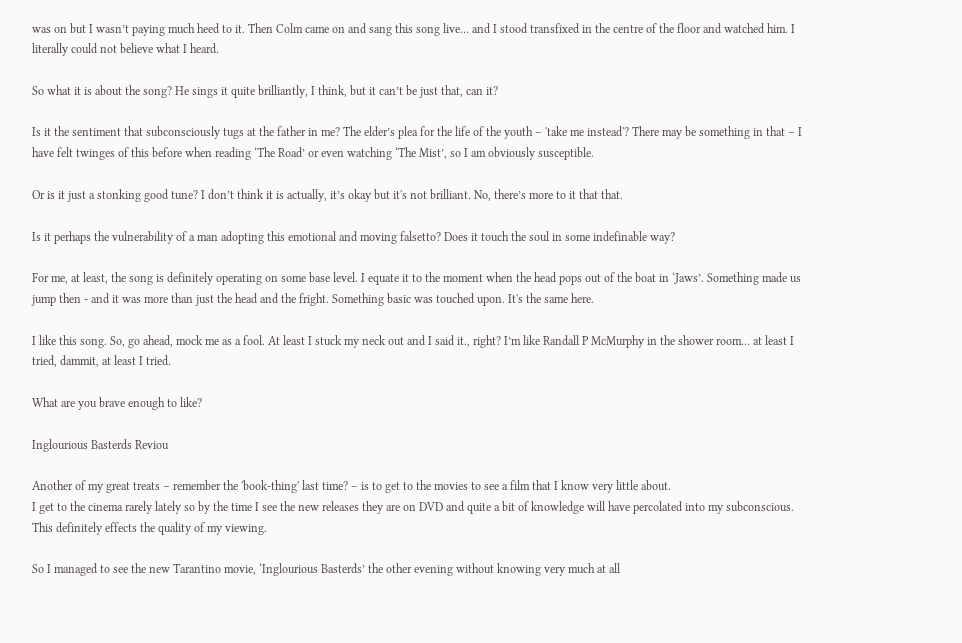was on but I wasn’t paying much heed to it. Then Colm came on and sang this song live… and I stood transfixed in the centre of the floor and watched him. I literally could not believe what I heard.

So what it is about the song? He sings it quite brilliantly, I think, but it can’t be just that, can it?

Is it the sentiment that subconsciously tugs at the father in me? The elder’s plea for the life of the youth – 'take me instead'? There may be something in that – I have felt twinges of this before when reading ‘The Road’ or even watching ‘The Mist’, so I am obviously susceptible.

Or is it just a stonking good tune? I don’t think it is actually, it’s okay but it's not brilliant. No, there’s more to it that that.

Is it perhaps the vulnerability of a man adopting this emotional and moving falsetto? Does it touch the soul in some indefinable way?

For me, at least, the song is definitely operating on some base level. I equate it to the moment when the head pops out of the boat in ‘Jaws’. Something made us jump then - and it was more than just the head and the fright. Something basic was touched upon. It's the same here.

I like this song. So, go ahead, mock me as a fool. At least I stuck my neck out and I said it., right? I’m like Randall P McMurphy in the shower room… at least I tried, dammit, at least I tried.

What are you brave enough to like?

Inglourious Basterds Reviou

Another of my great treats – remember the 'book-thing' last time? – is to get to the movies to see a film that I know very little about.
I get to the cinema rarely lately so by the time I see the new releases they are on DVD and quite a bit of knowledge will have percolated into my subconscious. This definitely effects the quality of my viewing.

So I managed to see the new Tarantino movie, ‘Inglourious Basterds’ the other evening without knowing very much at all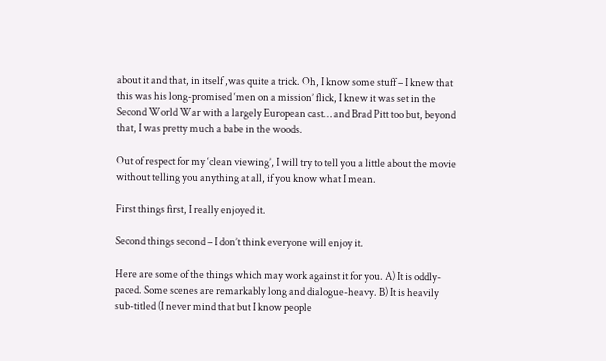about it and that, in itself ,was quite a trick. Oh, I know some stuff – I knew that this was his long-promised ‘men on a mission’ flick, I knew it was set in the Second World War with a largely European cast… and Brad Pitt too but, beyond that, I was pretty much a babe in the woods.

Out of respect for my ‘clean viewing’, I will try to tell you a little about the movie without telling you anything at all, if you know what I mean.

First things first, I really enjoyed it.

Second things second – I don’t think everyone will enjoy it.

Here are some of the things which may work against it for you. A) It is oddly-paced. Some scenes are remarkably long and dialogue-heavy. B) It is heavily sub-titled (I never mind that but I know people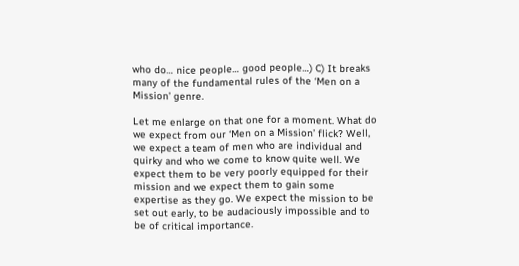who do… nice people… good people…) C) It breaks many of the fundamental rules of the ‘Men on a Mission’ genre.

Let me enlarge on that one for a moment. What do we expect from our ‘Men on a Mission’ flick? Well, we expect a team of men who are individual and quirky and who we come to know quite well. We expect them to be very poorly equipped for their mission and we expect them to gain some expertise as they go. We expect the mission to be set out early, to be audaciously impossible and to be of critical importance.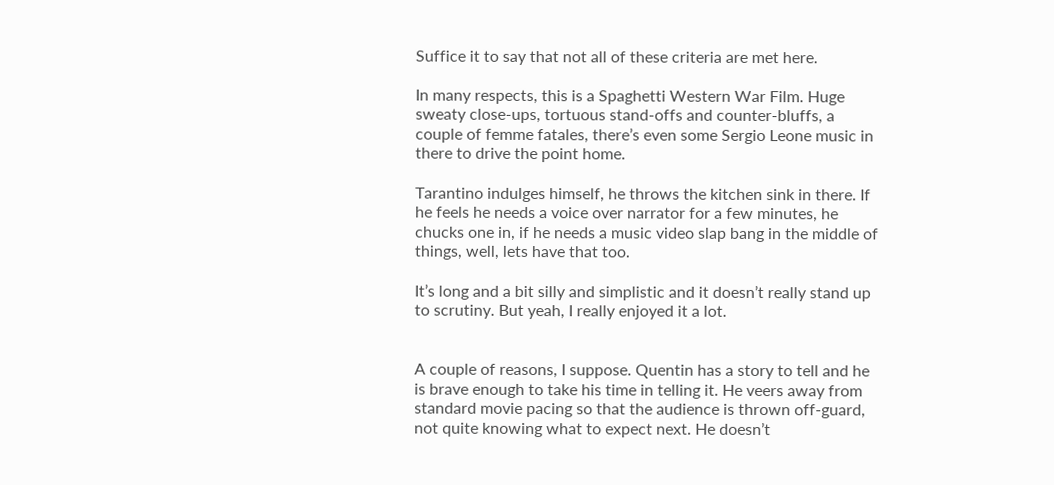Suffice it to say that not all of these criteria are met here.

In many respects, this is a Spaghetti Western War Film. Huge sweaty close-ups, tortuous stand-offs and counter-bluffs, a couple of femme fatales, there’s even some Sergio Leone music in there to drive the point home.

Tarantino indulges himself, he throws the kitchen sink in there. If he feels he needs a voice over narrator for a few minutes, he chucks one in, if he needs a music video slap bang in the middle of things, well, lets have that too.

It’s long and a bit silly and simplistic and it doesn’t really stand up to scrutiny. But yeah, I really enjoyed it a lot.


A couple of reasons, I suppose. Quentin has a story to tell and he is brave enough to take his time in telling it. He veers away from standard movie pacing so that the audience is thrown off-guard, not quite knowing what to expect next. He doesn’t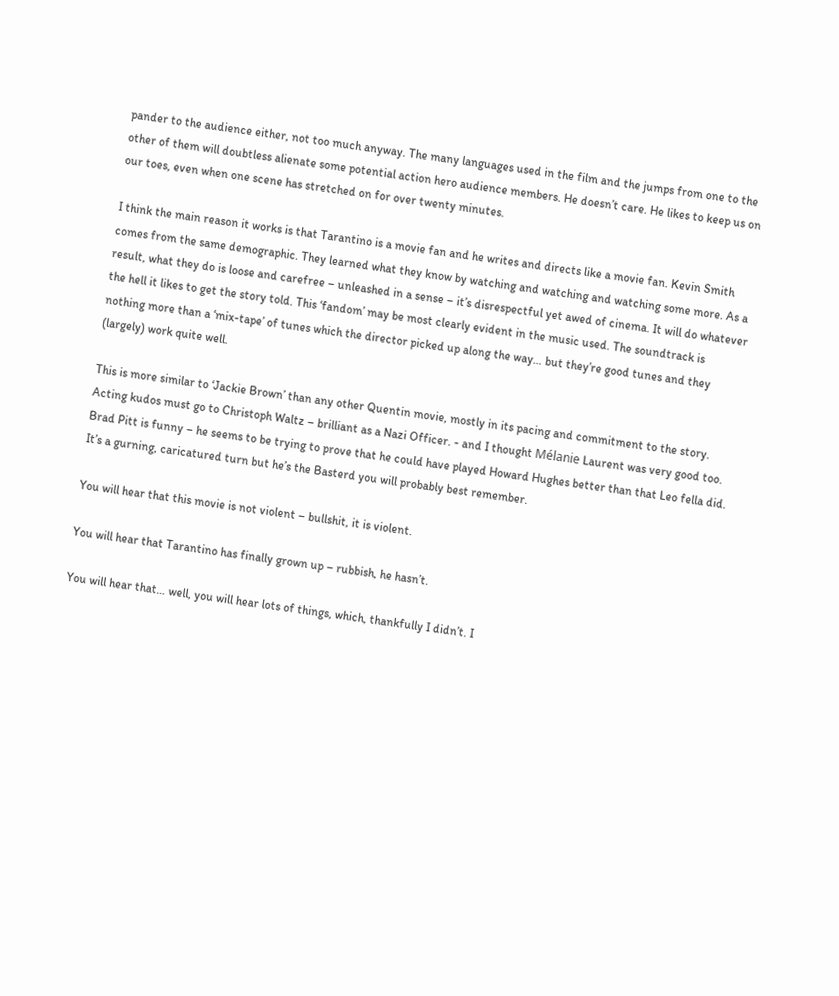pander to the audience either, not too much anyway. The many languages used in the film and the jumps from one to the other of them will doubtless alienate some potential action hero audience members. He doesn’t care. He likes to keep us on our toes, even when one scene has stretched on for over twenty minutes.

I think the main reason it works is that Tarantino is a movie fan and he writes and directs like a movie fan. Kevin Smith comes from the same demographic. They learned what they know by watching and watching and watching some more. As a result, what they do is loose and carefree – unleashed in a sense – it’s disrespectful yet awed of cinema. It will do whatever the hell it likes to get the story told. This ‘fandom’ may be most clearly evident in the music used. The soundtrack is nothing more than a ‘mix-tape’ of tunes which the director picked up along the way… but they’re good tunes and they (largely) work quite well.

This is more similar to ‘Jackie Brown’ than any other Quentin movie, mostly in its pacing and commitment to the story. Acting kudos must go to Christoph Waltz – brilliant as a Nazi Officer. - and I thought Mélanie Laurent was very good too. Brad Pitt is funny – he seems to be trying to prove that he could have played Howard Hughes better than that Leo fella did. It’s a gurning, caricatured turn but he’s the Basterd you will probably best remember.

You will hear that this movie is not violent – bullshit, it is violent.

You will hear that Tarantino has finally grown up – rubbish, he hasn’t.

You will hear that… well, you will hear lots of things, which, thankfully I didn’t. I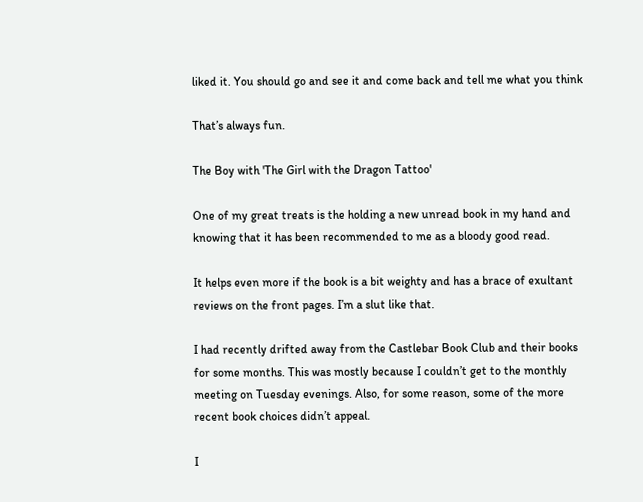liked it. You should go and see it and come back and tell me what you think

That’s always fun.

The Boy with 'The Girl with the Dragon Tattoo'

One of my great treats is the holding a new unread book in my hand and knowing that it has been recommended to me as a bloody good read.

It helps even more if the book is a bit weighty and has a brace of exultant reviews on the front pages. I’m a slut like that.

I had recently drifted away from the Castlebar Book Club and their books for some months. This was mostly because I couldn’t get to the monthly meeting on Tuesday evenings. Also, for some reason, some of the more recent book choices didn’t appeal.

I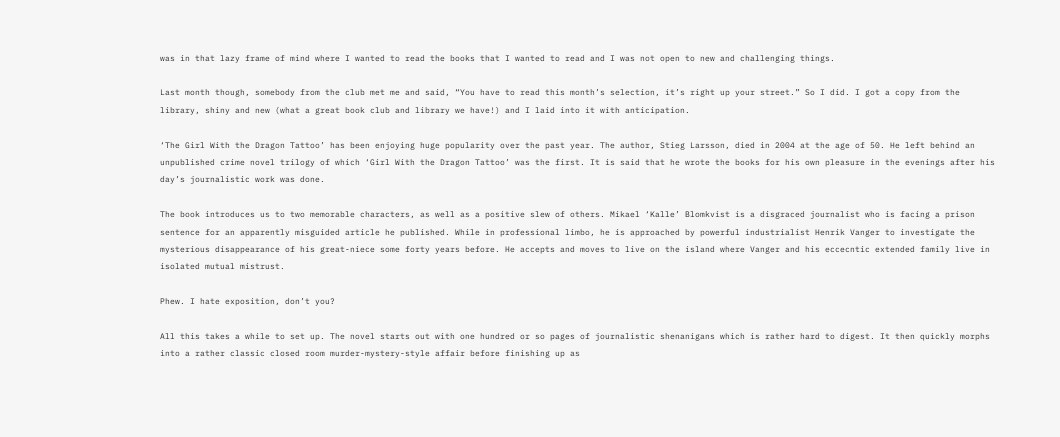was in that lazy frame of mind where I wanted to read the books that I wanted to read and I was not open to new and challenging things.

Last month though, somebody from the club met me and said, “You have to read this month’s selection, it’s right up your street.” So I did. I got a copy from the library, shiny and new (what a great book club and library we have!) and I laid into it with anticipation.

‘The Girl With the Dragon Tattoo’ has been enjoying huge popularity over the past year. The author, Stieg Larsson, died in 2004 at the age of 50. He left behind an unpublished crime novel trilogy of which ‘Girl With the Dragon Tattoo’ was the first. It is said that he wrote the books for his own pleasure in the evenings after his day’s journalistic work was done.

The book introduces us to two memorable characters, as well as a positive slew of others. Mikael ‘Kalle’ Blomkvist is a disgraced journalist who is facing a prison sentence for an apparently misguided article he published. While in professional limbo, he is approached by powerful industrialist Henrik Vanger to investigate the mysterious disappearance of his great-niece some forty years before. He accepts and moves to live on the island where Vanger and his eccecntic extended family live in isolated mutual mistrust.

Phew. I hate exposition, don’t you?

All this takes a while to set up. The novel starts out with one hundred or so pages of journalistic shenanigans which is rather hard to digest. It then quickly morphs into a rather classic closed room murder-mystery-style affair before finishing up as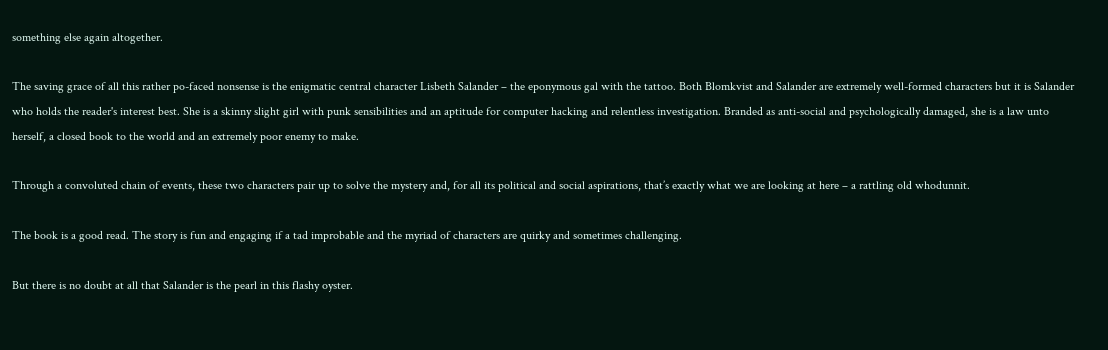something else again altogether.

The saving grace of all this rather po-faced nonsense is the enigmatic central character Lisbeth Salander – the eponymous gal with the tattoo. Both Blomkvist and Salander are extremely well-formed characters but it is Salander who holds the reader's interest best. She is a skinny slight girl with punk sensibilities and an aptitude for computer hacking and relentless investigation. Branded as anti-social and psychologically damaged, she is a law unto herself, a closed book to the world and an extremely poor enemy to make.

Through a convoluted chain of events, these two characters pair up to solve the mystery and, for all its political and social aspirations, that’s exactly what we are looking at here – a rattling old whodunnit.

The book is a good read. The story is fun and engaging if a tad improbable and the myriad of characters are quirky and sometimes challenging.

But there is no doubt at all that Salander is the pearl in this flashy oyster.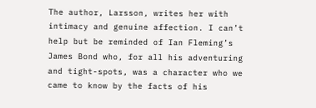The author, Larsson, writes her with intimacy and genuine affection. I can’t help but be reminded of Ian Fleming’s James Bond who, for all his adventuring and tight-spots, was a character who we came to know by the facts of his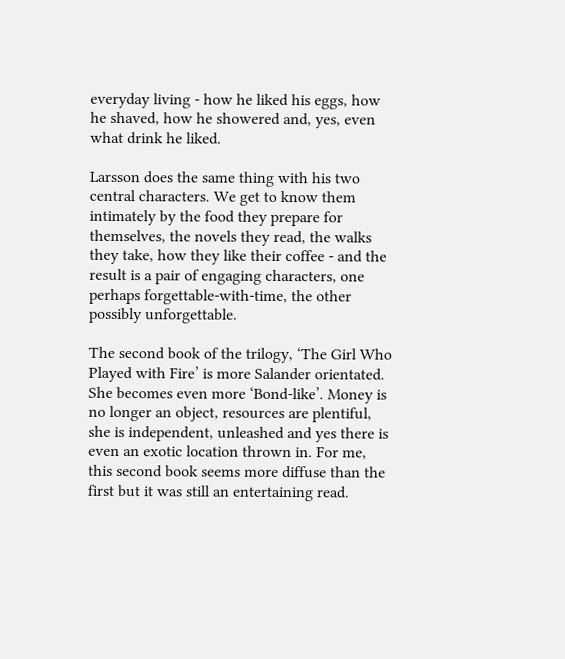everyday living - how he liked his eggs, how he shaved, how he showered and, yes, even what drink he liked.

Larsson does the same thing with his two central characters. We get to know them intimately by the food they prepare for themselves, the novels they read, the walks they take, how they like their coffee - and the result is a pair of engaging characters, one perhaps forgettable-with-time, the other possibly unforgettable.

The second book of the trilogy, ‘The Girl Who Played with Fire’ is more Salander orientated. She becomes even more ‘Bond-like’. Money is no longer an object, resources are plentiful, she is independent, unleashed and yes there is even an exotic location thrown in. For me, this second book seems more diffuse than the first but it was still an entertaining read.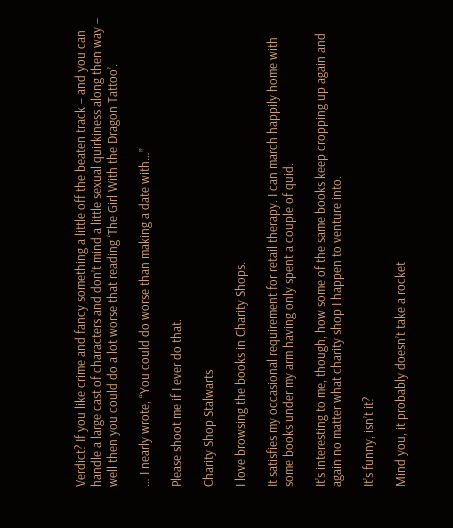Verdict? If you like crime and fancy something a little off the beaten track – and you can handle a large cast of characters and don’t mind a little sexual quirkiness along then way – well then you could do a lot worse that reading ‘The Girl With the Dragon Tattoo’.

… I nearly wrote, “You could do worse than making a date with…”

Please shoot me if I ever do that.

Charity Shop Stalwarts

I love browsing the books in Charity Shops.

It satisfies my occasional requirement for retail therapy. I can march happily home with some books under my arm having only spent a couple of quid.

It’s interesting to me, though, how some of the same books keep cropping up again and again no matter what charity shop I happen to venture into.

It’s funny, isn’t it?

Mind you, it probably doesn’t take a rocket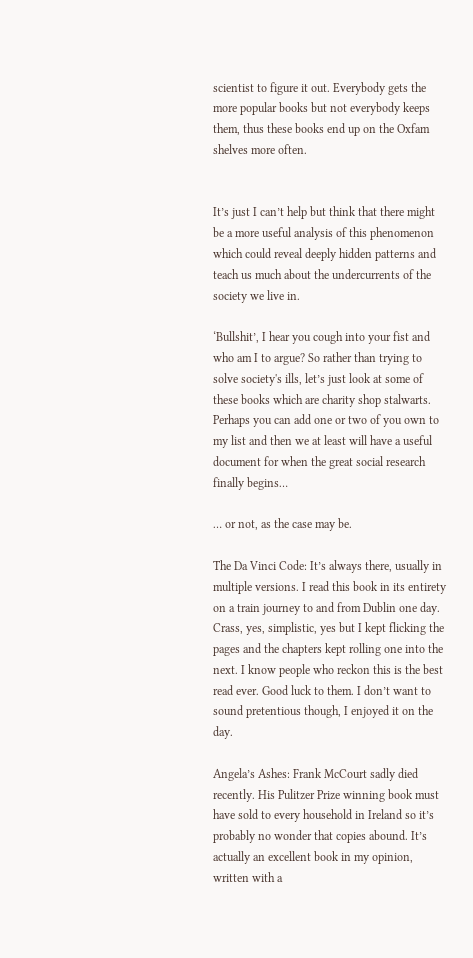scientist to figure it out. Everybody gets the more popular books but not everybody keeps them, thus these books end up on the Oxfam shelves more often.


It’s just I can’t help but think that there might be a more useful analysis of this phenomenon which could reveal deeply hidden patterns and teach us much about the undercurrents of the society we live in.

‘Bullshit’, I hear you cough into your fist and who am I to argue? So rather than trying to solve society's ills, let’s just look at some of these books which are charity shop stalwarts. Perhaps you can add one or two of you own to my list and then we at least will have a useful document for when the great social research finally begins…

… or not, as the case may be.

The Da Vinci Code: It’s always there, usually in multiple versions. I read this book in its entirety on a train journey to and from Dublin one day. Crass, yes, simplistic, yes but I kept flicking the pages and the chapters kept rolling one into the next. I know people who reckon this is the best read ever. Good luck to them. I don’t want to sound pretentious though, I enjoyed it on the day.

Angela’s Ashes: Frank McCourt sadly died recently. His Pulitzer Prize winning book must have sold to every household in Ireland so it’s probably no wonder that copies abound. It’s actually an excellent book in my opinion, written with a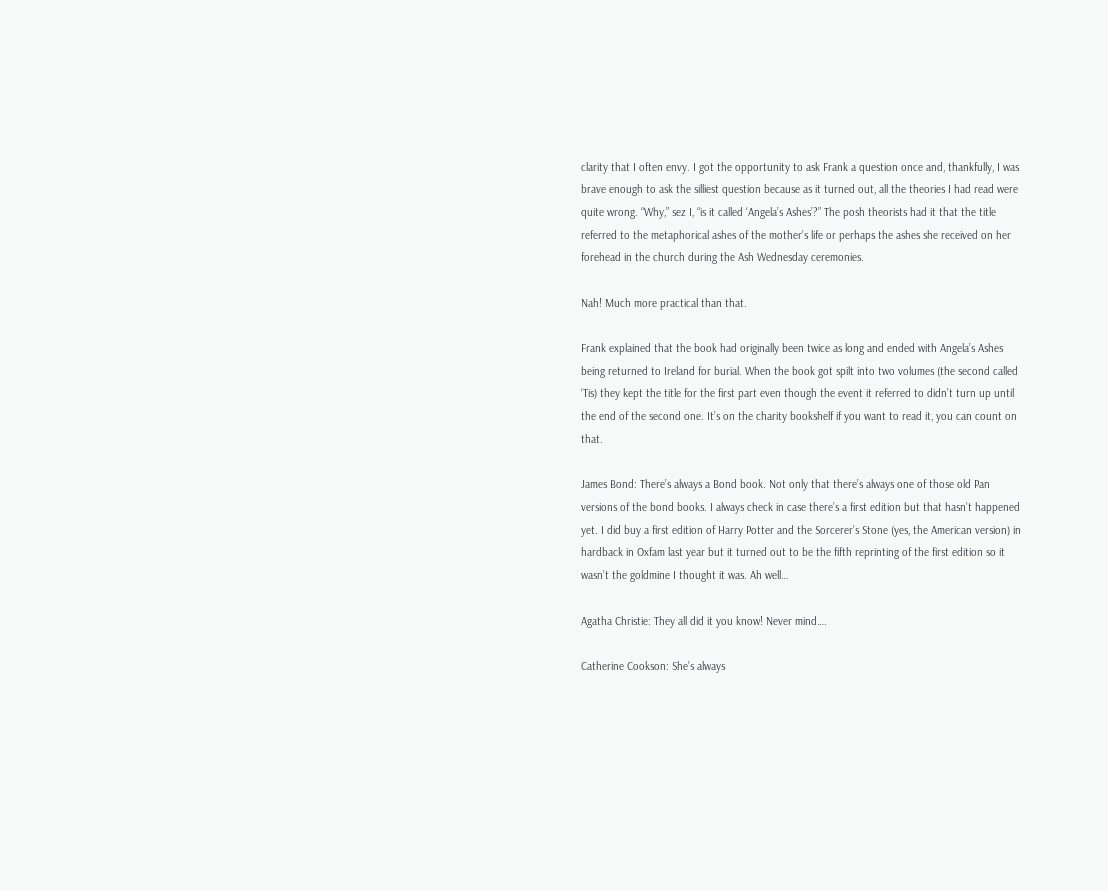clarity that I often envy. I got the opportunity to ask Frank a question once and, thankfully, I was brave enough to ask the silliest question because as it turned out, all the theories I had read were quite wrong. “Why,” sez I, “is it called ‘Angela’s Ashes’?” The posh theorists had it that the title referred to the metaphorical ashes of the mother’s life or perhaps the ashes she received on her forehead in the church during the Ash Wednesday ceremonies.

Nah! Much more practical than that.

Frank explained that the book had originally been twice as long and ended with Angela’s Ashes being returned to Ireland for burial. When the book got spilt into two volumes (the second called ‘Tis) they kept the title for the first part even though the event it referred to didn’t turn up until the end of the second one. It’s on the charity bookshelf if you want to read it, you can count on that.

James Bond: There’s always a Bond book. Not only that there’s always one of those old Pan versions of the bond books. I always check in case there’s a first edition but that hasn’t happened yet. I did buy a first edition of Harry Potter and the Sorcerer’s Stone (yes, the American version) in hardback in Oxfam last year but it turned out to be the fifth reprinting of the first edition so it wasn’t the goldmine I thought it was. Ah well…

Agatha Christie: They all did it you know! Never mind….

Catherine Cookson: She’s always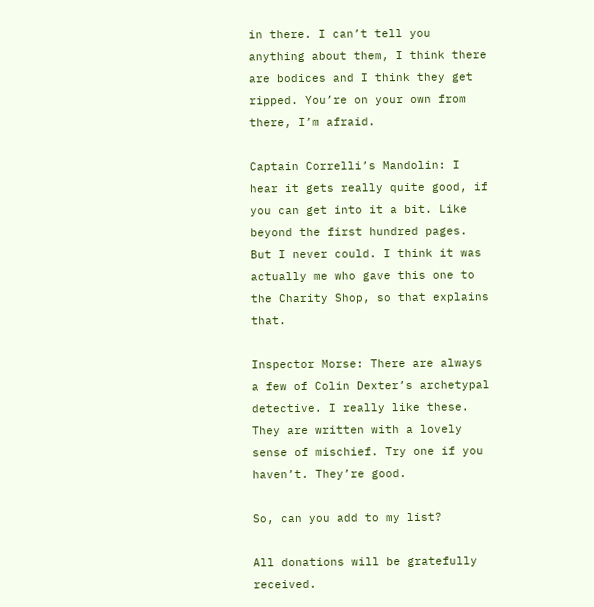in there. I can’t tell you anything about them, I think there are bodices and I think they get ripped. You’re on your own from there, I’m afraid.

Captain Correlli’s Mandolin: I hear it gets really quite good, if you can get into it a bit. Like beyond the first hundred pages. But I never could. I think it was actually me who gave this one to the Charity Shop, so that explains that.

Inspector Morse: There are always a few of Colin Dexter’s archetypal detective. I really like these. They are written with a lovely sense of mischief. Try one if you haven’t. They’re good.

So, can you add to my list?

All donations will be gratefully received.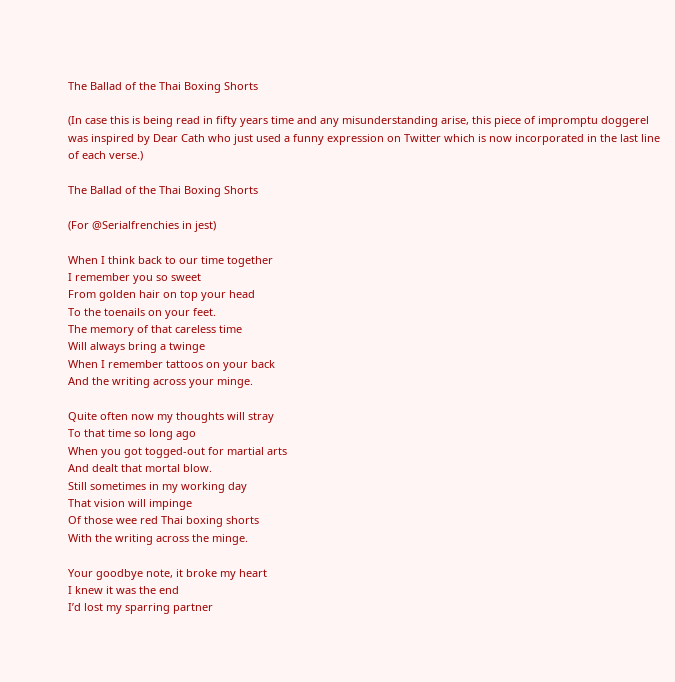The Ballad of the Thai Boxing Shorts

(In case this is being read in fifty years time and any misunderstanding arise, this piece of impromptu doggerel was inspired by Dear Cath who just used a funny expression on Twitter which is now incorporated in the last line of each verse.)

The Ballad of the Thai Boxing Shorts

(For @Serialfrenchies in jest)

When I think back to our time together
I remember you so sweet
From golden hair on top your head
To the toenails on your feet.
The memory of that careless time
Will always bring a twinge
When I remember tattoos on your back
And the writing across your minge.

Quite often now my thoughts will stray
To that time so long ago
When you got togged-out for martial arts
And dealt that mortal blow.
Still sometimes in my working day
That vision will impinge
Of those wee red Thai boxing shorts
With the writing across the minge.

Your goodbye note, it broke my heart
I knew it was the end
I’d lost my sparring partner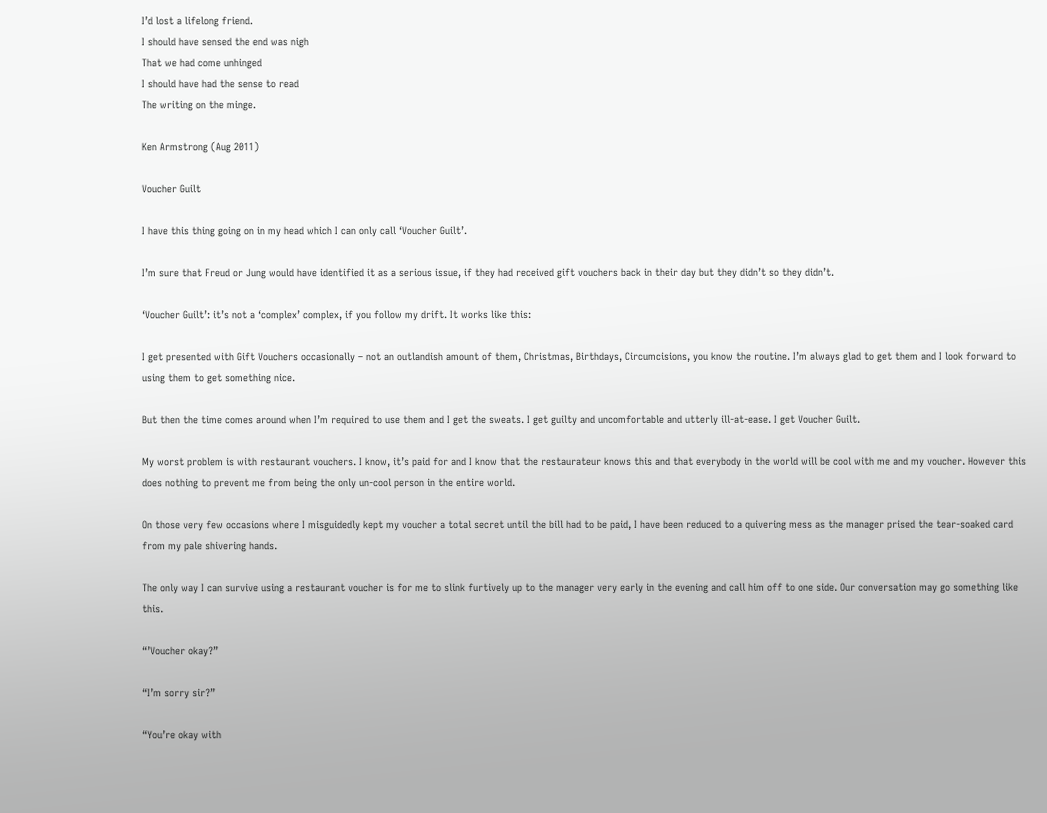I’d lost a lifelong friend.
I should have sensed the end was nigh
That we had come unhinged
I should have had the sense to read
The writing on the minge.

Ken Armstrong (Aug 2011)

Voucher Guilt

I have this thing going on in my head which I can only call ‘Voucher Guilt’.

I’m sure that Freud or Jung would have identified it as a serious issue, if they had received gift vouchers back in their day but they didn’t so they didn’t.

‘Voucher Guilt’: it’s not a ‘complex’ complex, if you follow my drift. It works like this:

I get presented with Gift Vouchers occasionally – not an outlandish amount of them, Christmas, Birthdays, Circumcisions, you know the routine. I’m always glad to get them and I look forward to using them to get something nice.

But then the time comes around when I’m required to use them and I get the sweats. I get guilty and uncomfortable and utterly ill-at-ease. I get Voucher Guilt.

My worst problem is with restaurant vouchers. I know, it’s paid for and I know that the restaurateur knows this and that everybody in the world will be cool with me and my voucher. However this does nothing to prevent me from being the only un-cool person in the entire world.

On those very few occasions where I misguidedly kept my voucher a total secret until the bill had to be paid, I have been reduced to a quivering mess as the manager prised the tear-soaked card from my pale shivering hands.

The only way I can survive using a restaurant voucher is for me to slink furtively up to the manager very early in the evening and call him off to one side. Our conversation may go something like this.

“’Voucher okay?”

“I’m sorry sir?”

“You’re okay with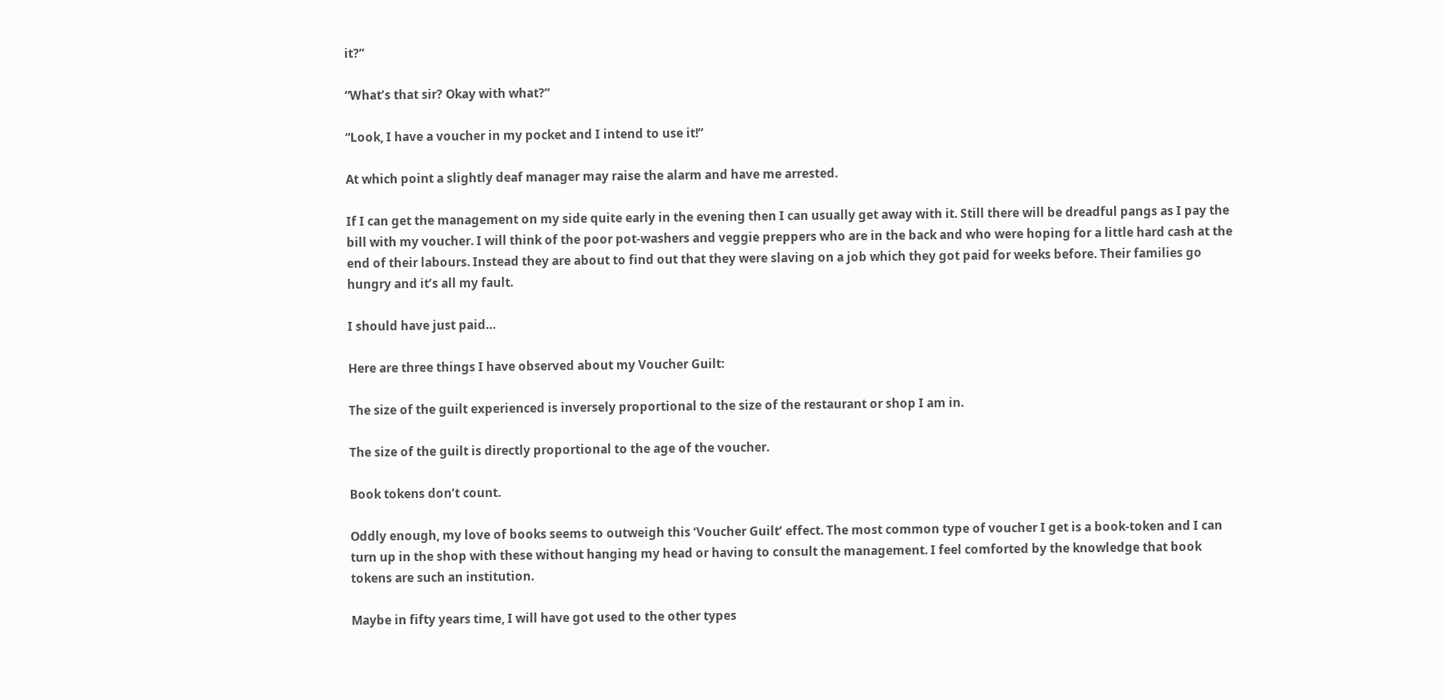it?”

“What’s that sir? Okay with what?”

“Look, I have a voucher in my pocket and I intend to use it!”

At which point a slightly deaf manager may raise the alarm and have me arrested.

If I can get the management on my side quite early in the evening then I can usually get away with it. Still there will be dreadful pangs as I pay the bill with my voucher. I will think of the poor pot-washers and veggie preppers who are in the back and who were hoping for a little hard cash at the end of their labours. Instead they are about to find out that they were slaving on a job which they got paid for weeks before. Their families go hungry and it’s all my fault.

I should have just paid…

Here are three things I have observed about my Voucher Guilt:

The size of the guilt experienced is inversely proportional to the size of the restaurant or shop I am in.

The size of the guilt is directly proportional to the age of the voucher.

Book tokens don’t count.

Oddly enough, my love of books seems to outweigh this ‘Voucher Guilt’ effect. The most common type of voucher I get is a book-token and I can turn up in the shop with these without hanging my head or having to consult the management. I feel comforted by the knowledge that book tokens are such an institution.

Maybe in fifty years time, I will have got used to the other types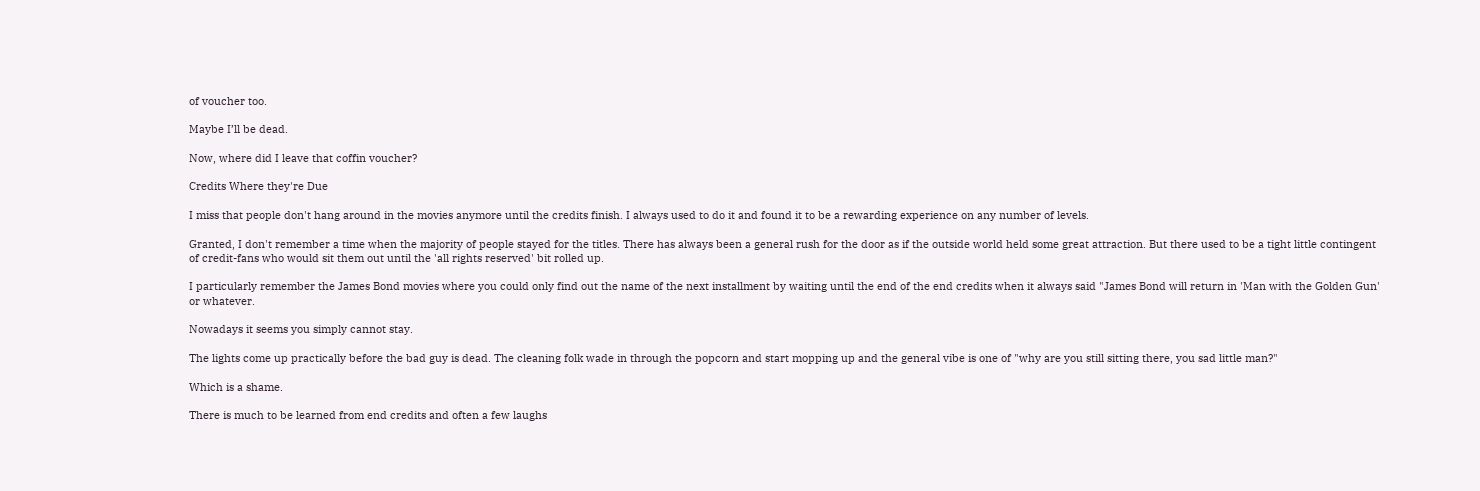of voucher too.

Maybe I’ll be dead.

Now, where did I leave that coffin voucher?

Credits Where they're Due

I miss that people don't hang around in the movies anymore until the credits finish. I always used to do it and found it to be a rewarding experience on any number of levels.

Granted, I don't remember a time when the majority of people stayed for the titles. There has always been a general rush for the door as if the outside world held some great attraction. But there used to be a tight little contingent of credit-fans who would sit them out until the 'all rights reserved' bit rolled up.

I particularly remember the James Bond movies where you could only find out the name of the next installment by waiting until the end of the end credits when it always said "James Bond will return in 'Man with the Golden Gun' or whatever.

Nowadays it seems you simply cannot stay.

The lights come up practically before the bad guy is dead. The cleaning folk wade in through the popcorn and start mopping up and the general vibe is one of "why are you still sitting there, you sad little man?"

Which is a shame.

There is much to be learned from end credits and often a few laughs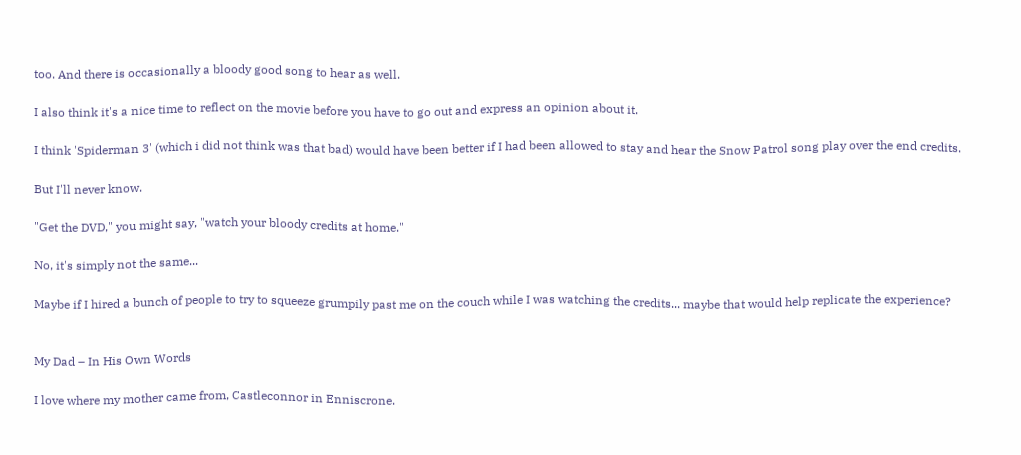too. And there is occasionally a bloody good song to hear as well.

I also think it's a nice time to reflect on the movie before you have to go out and express an opinion about it.

I think 'Spiderman 3' (which i did not think was that bad) would have been better if I had been allowed to stay and hear the Snow Patrol song play over the end credits.

But I'll never know.

"Get the DVD," you might say, "watch your bloody credits at home."

No, it's simply not the same...

Maybe if I hired a bunch of people to try to squeeze grumpily past me on the couch while I was watching the credits... maybe that would help replicate the experience?


My Dad – In His Own Words

I love where my mother came from, Castleconnor in Enniscrone.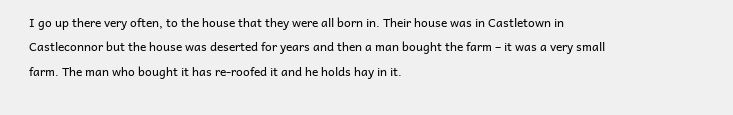I go up there very often, to the house that they were all born in. Their house was in Castletown in Castleconnor but the house was deserted for years and then a man bought the farm – it was a very small farm. The man who bought it has re-roofed it and he holds hay in it.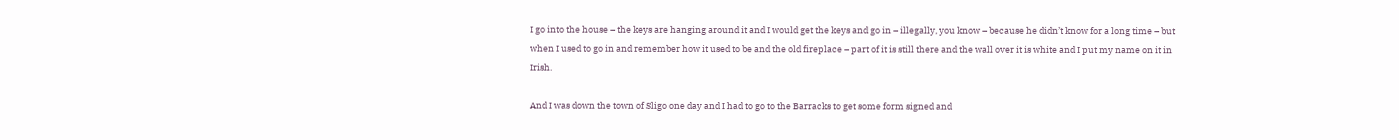I go into the house – the keys are hanging around it and I would get the keys and go in – illegally, you know – because he didn’t know for a long time – but when I used to go in and remember how it used to be and the old fireplace – part of it is still there and the wall over it is white and I put my name on it in Irish.

And I was down the town of Sligo one day and I had to go to the Barracks to get some form signed and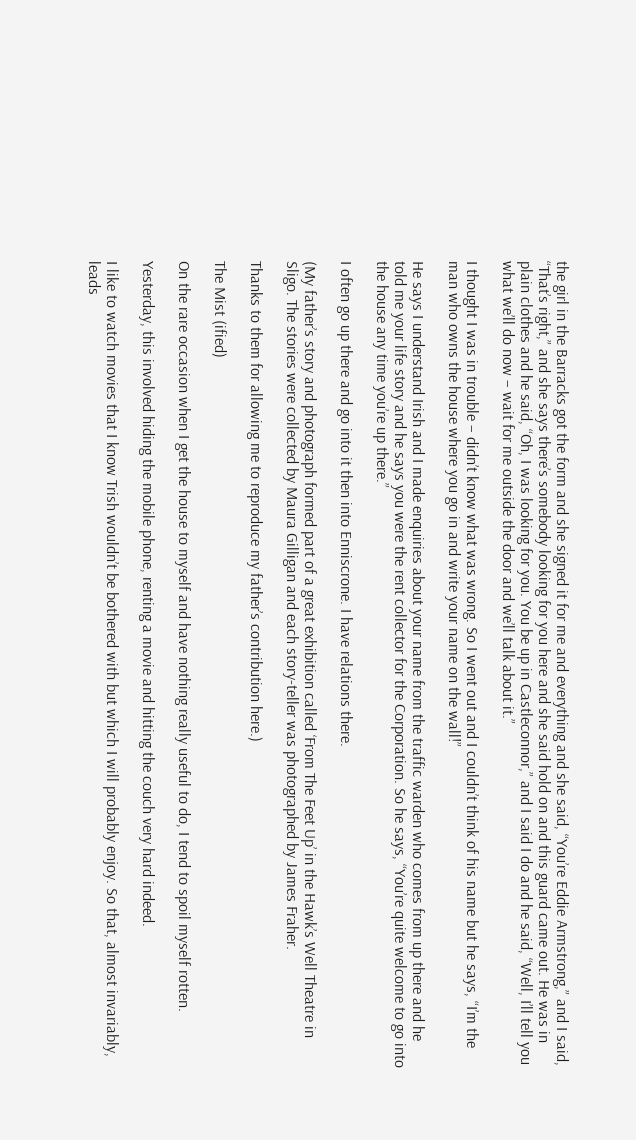the girl in the Barracks got the form and she signed it for me and everything and she said, “You’re Eddie Armstrong,” and I said, “That’s right,” and she says there’s somebody looking for you here and she said hold on and this guard came out. He was in plain clothes and he said, “Oh, I was looking for you. You be up in Castleconnor,” and I said I do and he said, “Well, I’ll tell you what we’ll do now – wait for me outside the door and we’ll talk about it.”

I thought I was in trouble – didn’t know what was wrong. So I went out and I couldn’t think of his name but he says, “I’m the man who owns the house where you go in and write your name on the wall!”

He says I understand Irish and I made enquiries about your name from the traffic warden who comes from up there and he told me your life story and he says you were the rent collector for the Corporation. So he says, “You’re quite welcome to go into the house any time you’re up there.”

I often go up there and go into it then into Enniscrone. I have relations there.

(My father’s story and photograph formed part of a great exhibition called ‘From The Feet Up’ in the Hawk’s Well Theatre in Sligo. The stories were collected by Maura Gilligan and each story-teller was photographed by James Fraher.

Thanks to them for allowing me to reproduce my father’s contribution here.)

The Mist (ified)

On the rare occasion when I get the house to myself and have nothing really useful to do, I tend to spoil myself rotten.

Yesterday, this involved hiding the mobile phone, renting a movie and hitting the couch very hard indeed.

I like to watch movies that I know Trish wouldn’t be bothered with but which I will probably enjoy. So that, almost invariably, leads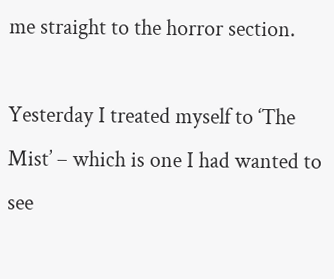me straight to the horror section.

Yesterday I treated myself to ‘The Mist’ – which is one I had wanted to see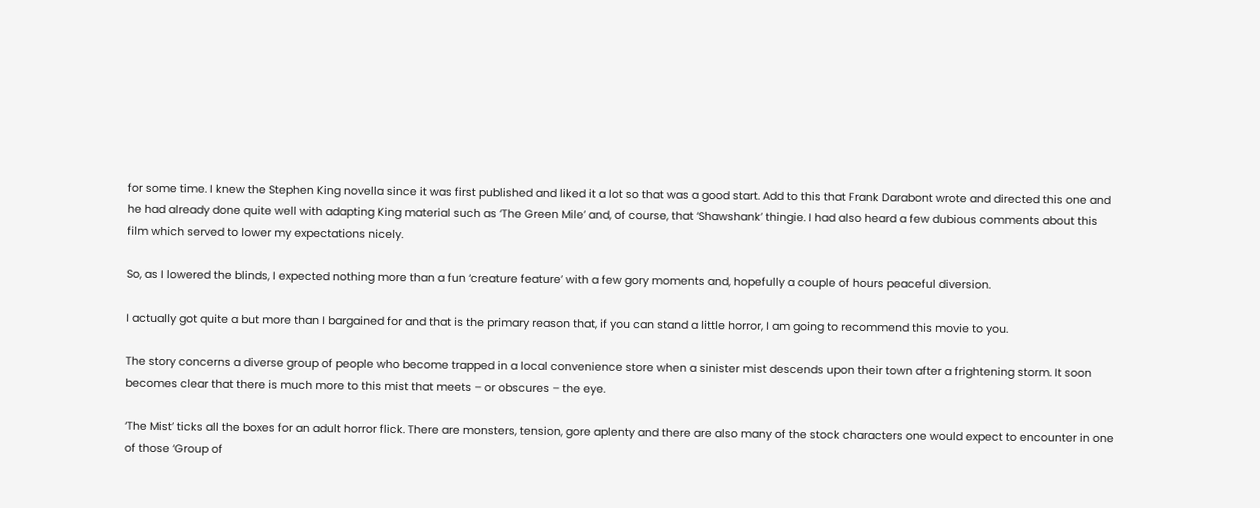for some time. I knew the Stephen King novella since it was first published and liked it a lot so that was a good start. Add to this that Frank Darabont wrote and directed this one and he had already done quite well with adapting King material such as ‘The Green Mile’ and, of course, that ‘Shawshank’ thingie. I had also heard a few dubious comments about this film which served to lower my expectations nicely.

So, as I lowered the blinds, I expected nothing more than a fun ‘creature feature’ with a few gory moments and, hopefully a couple of hours peaceful diversion.

I actually got quite a but more than I bargained for and that is the primary reason that, if you can stand a little horror, I am going to recommend this movie to you.

The story concerns a diverse group of people who become trapped in a local convenience store when a sinister mist descends upon their town after a frightening storm. It soon becomes clear that there is much more to this mist that meets – or obscures – the eye.

‘The Mist’ ticks all the boxes for an adult horror flick. There are monsters, tension, gore aplenty and there are also many of the stock characters one would expect to encounter in one of those ‘Group of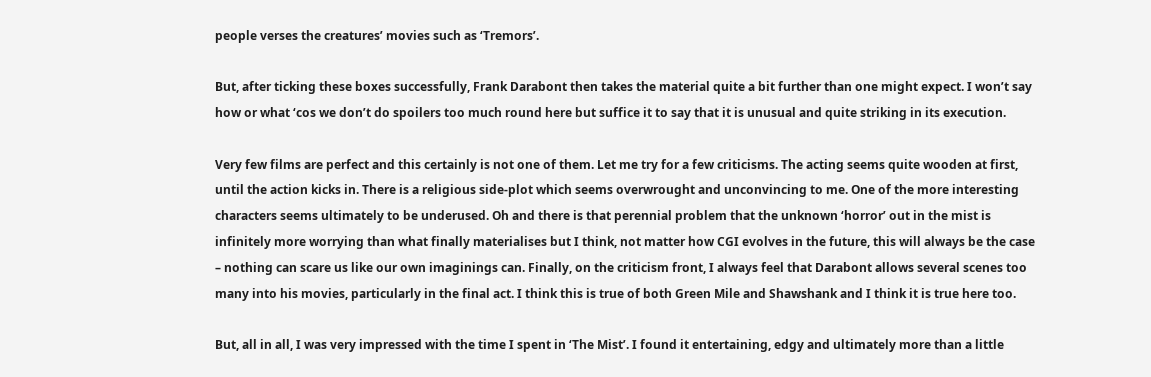people verses the creatures’ movies such as ‘Tremors’.

But, after ticking these boxes successfully, Frank Darabont then takes the material quite a bit further than one might expect. I won’t say how or what ‘cos we don’t do spoilers too much round here but suffice it to say that it is unusual and quite striking in its execution.

Very few films are perfect and this certainly is not one of them. Let me try for a few criticisms. The acting seems quite wooden at first, until the action kicks in. There is a religious side-plot which seems overwrought and unconvincing to me. One of the more interesting characters seems ultimately to be underused. Oh and there is that perennial problem that the unknown ‘horror’ out in the mist is infinitely more worrying than what finally materialises but I think, not matter how CGI evolves in the future, this will always be the case – nothing can scare us like our own imaginings can. Finally, on the criticism front, I always feel that Darabont allows several scenes too many into his movies, particularly in the final act. I think this is true of both Green Mile and Shawshank and I think it is true here too.

But, all in all, I was very impressed with the time I spent in ‘The Mist’. I found it entertaining, edgy and ultimately more than a little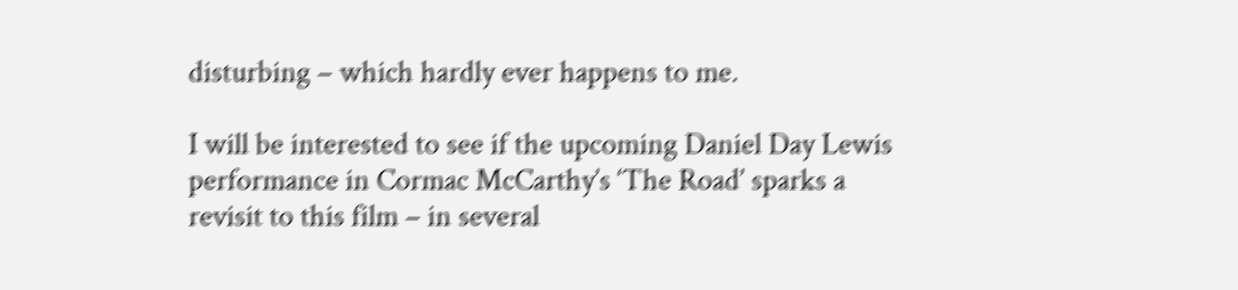disturbing – which hardly ever happens to me.

I will be interested to see if the upcoming Daniel Day Lewis performance in Cormac McCarthy’s ‘The Road’ sparks a revisit to this film – in several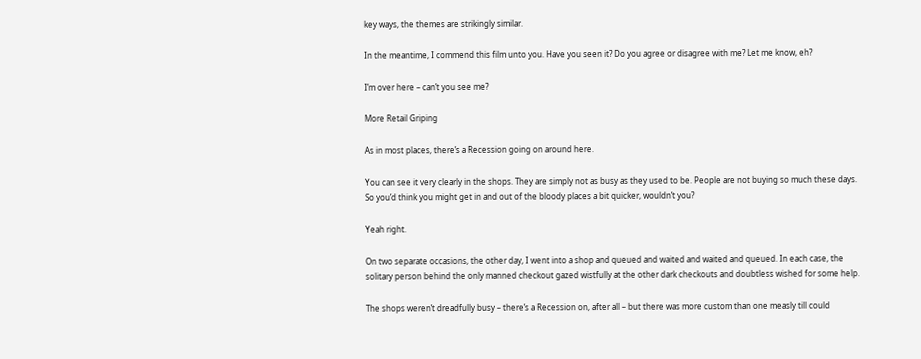key ways, the themes are strikingly similar.

In the meantime, I commend this film unto you. Have you seen it? Do you agree or disagree with me? Let me know, eh?

I’m over here – can’t you see me?

More Retail Griping

As in most places, there’s a Recession going on around here.

You can see it very clearly in the shops. They are simply not as busy as they used to be. People are not buying so much these days. So you’d think you might get in and out of the bloody places a bit quicker, wouldn’t you?

Yeah right.

On two separate occasions, the other day, I went into a shop and queued and waited and waited and queued. In each case, the solitary person behind the only manned checkout gazed wistfully at the other dark checkouts and doubtless wished for some help.

The shops weren’t dreadfully busy – there’s a Recession on, after all – but there was more custom than one measly till could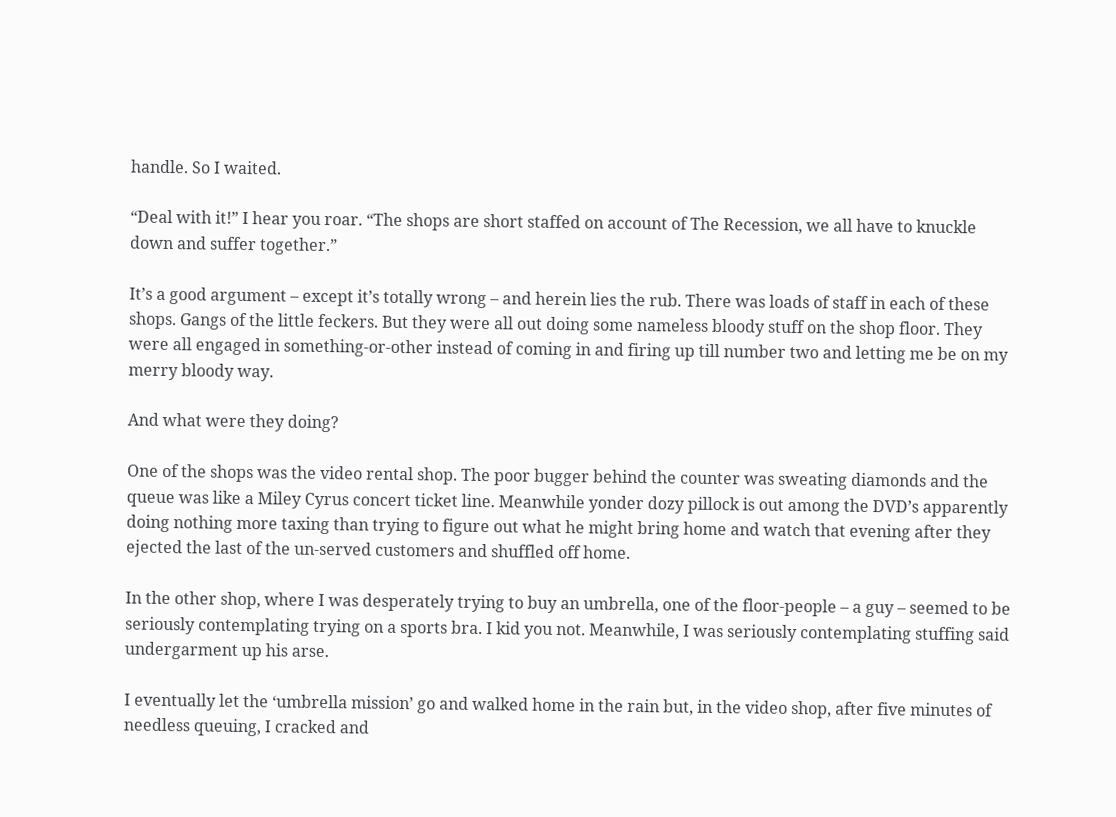handle. So I waited.

“Deal with it!” I hear you roar. “The shops are short staffed on account of The Recession, we all have to knuckle down and suffer together.”

It’s a good argument – except it’s totally wrong – and herein lies the rub. There was loads of staff in each of these shops. Gangs of the little feckers. But they were all out doing some nameless bloody stuff on the shop floor. They were all engaged in something-or-other instead of coming in and firing up till number two and letting me be on my merry bloody way.

And what were they doing?

One of the shops was the video rental shop. The poor bugger behind the counter was sweating diamonds and the queue was like a Miley Cyrus concert ticket line. Meanwhile yonder dozy pillock is out among the DVD’s apparently doing nothing more taxing than trying to figure out what he might bring home and watch that evening after they ejected the last of the un-served customers and shuffled off home.

In the other shop, where I was desperately trying to buy an umbrella, one of the floor-people – a guy – seemed to be seriously contemplating trying on a sports bra. I kid you not. Meanwhile, I was seriously contemplating stuffing said undergarment up his arse.

I eventually let the ‘umbrella mission’ go and walked home in the rain but, in the video shop, after five minutes of needless queuing, I cracked and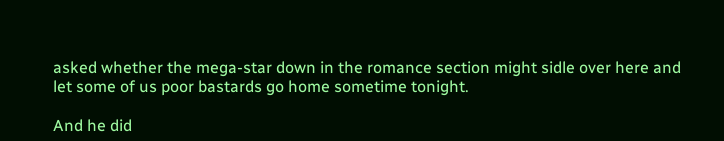asked whether the mega-star down in the romance section might sidle over here and let some of us poor bastards go home sometime tonight.

And he did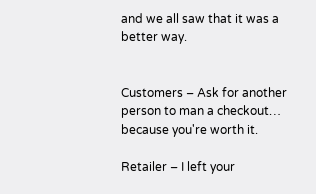and we all saw that it was a better way.


Customers – Ask for another person to man a checkout… because you're worth it.

Retailer – I left your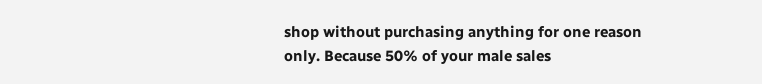shop without purchasing anything for one reason only. Because 50% of your male sales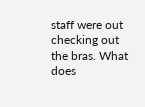staff were out checking out the bras. What does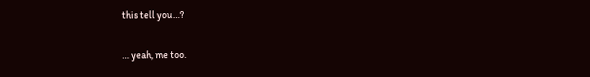this tell you…?

… yeah, me too.